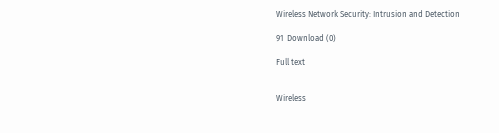Wireless Network Security: Intrusion and Detection

91  Download (0)

Full text


Wireless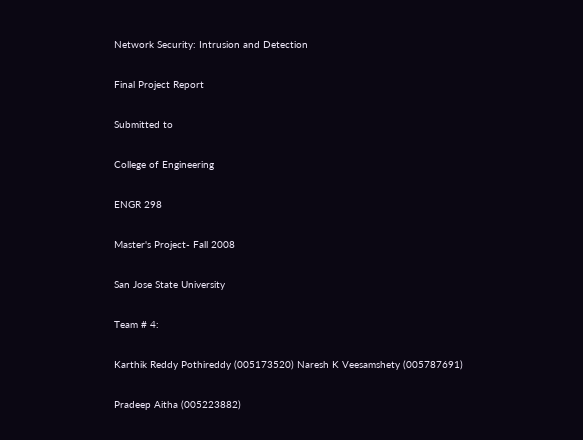Network Security: Intrusion and Detection

Final Project Report

Submitted to

College of Engineering

ENGR 298

Master's Project- Fall 2008

San Jose State University

Team # 4:

Karthik Reddy Pothireddy (005173520) Naresh K Veesamshety (005787691)

Pradeep Aitha (005223882)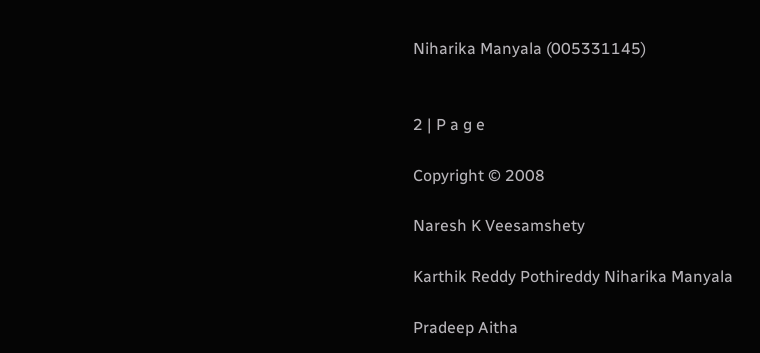Niharika Manyala (005331145)


2 | P a g e

Copyright © 2008

Naresh K Veesamshety

Karthik Reddy Pothireddy Niharika Manyala

Pradeep Aitha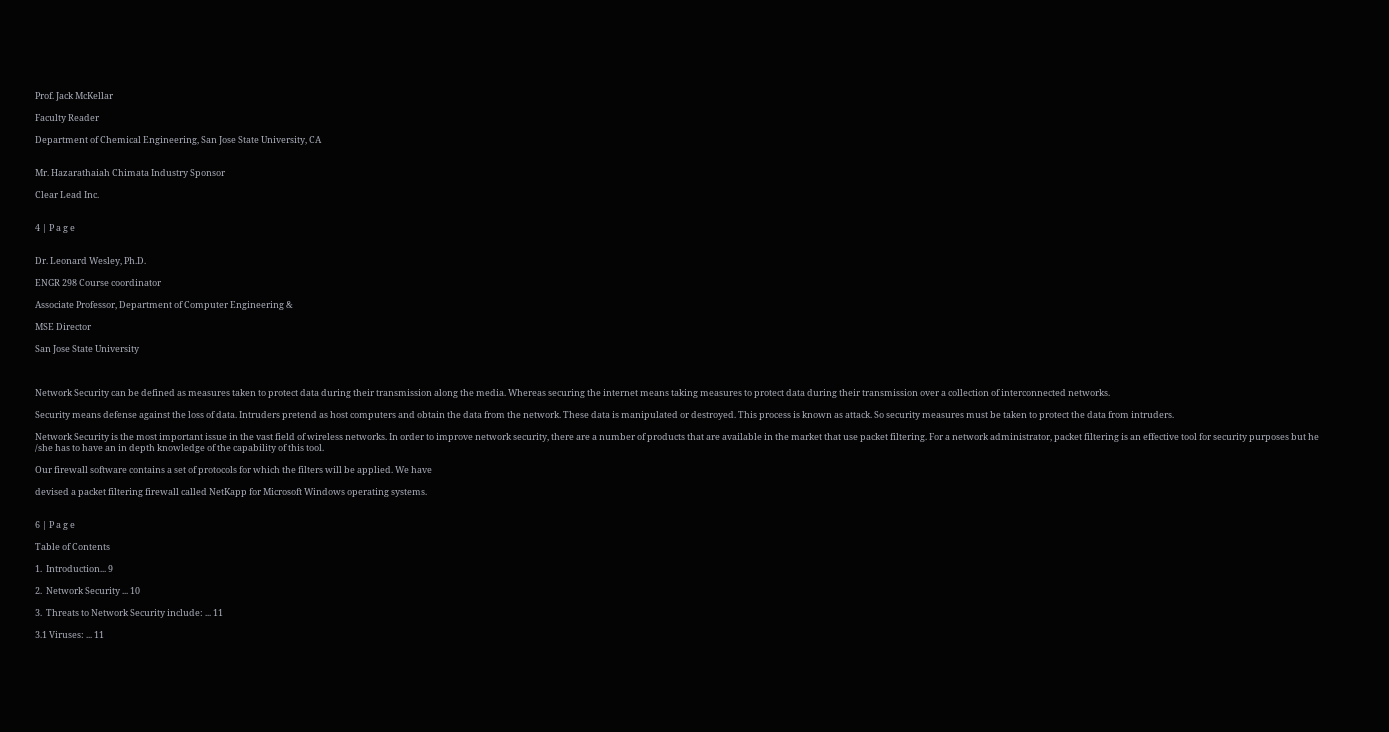Prof. Jack McKellar

Faculty Reader

Department of Chemical Engineering, San Jose State University, CA


Mr. Hazarathaiah Chimata Industry Sponsor

Clear Lead Inc.


4 | P a g e


Dr. Leonard Wesley, Ph.D.

ENGR 298 Course coordinator

Associate Professor, Department of Computer Engineering &

MSE Director

San Jose State University



Network Security can be defined as measures taken to protect data during their transmission along the media. Whereas securing the internet means taking measures to protect data during their transmission over a collection of interconnected networks.

Security means defense against the loss of data. Intruders pretend as host computers and obtain the data from the network. These data is manipulated or destroyed. This process is known as attack. So security measures must be taken to protect the data from intruders.

Network Security is the most important issue in the vast field of wireless networks. In order to improve network security, there are a number of products that are available in the market that use packet filtering. For a network administrator, packet filtering is an effective tool for security purposes but he /she has to have an in depth knowledge of the capability of this tool.

Our firewall software contains a set of protocols for which the filters will be applied. We have

devised a packet filtering firewall called NetKapp for Microsoft Windows operating systems.


6 | P a g e

Table of Contents

1.  Introduction... 9

2.  Network Security ... 10

3.  Threats to Network Security include: ... 11

3.1 Viruses: ... 11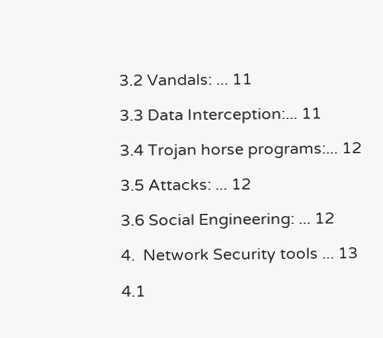3.2 Vandals: ... 11

3.3 Data Interception:... 11

3.4 Trojan horse programs:... 12

3.5 Attacks: ... 12

3.6 Social Engineering: ... 12

4.  Network Security tools ... 13

4.1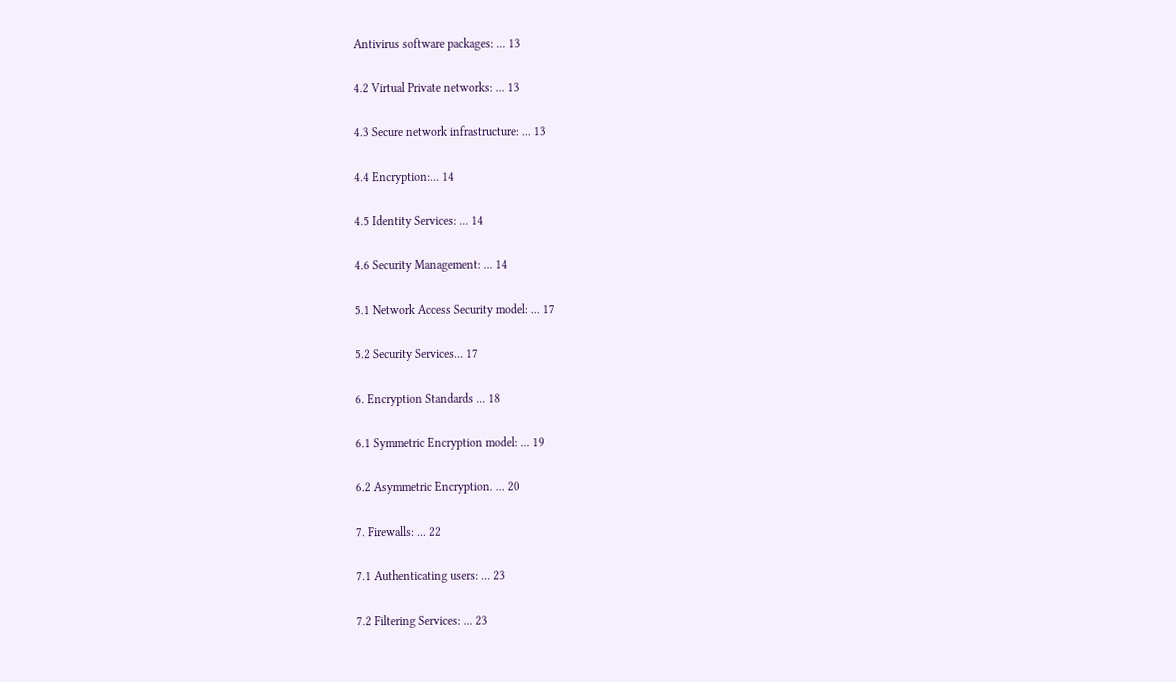Antivirus software packages: ... 13

4.2 Virtual Private networks: ... 13

4.3 Secure network infrastructure: ... 13

4.4 Encryption:... 14

4.5 Identity Services: ... 14

4.6 Security Management: ... 14

5.1 Network Access Security model: ... 17

5.2 Security Services... 17

6. Encryption Standards ... 18

6.1 Symmetric Encryption model: ... 19

6.2 Asymmetric Encryption. ... 20

7. Firewalls: ... 22

7.1 Authenticating users: ... 23

7.2 Filtering Services: ... 23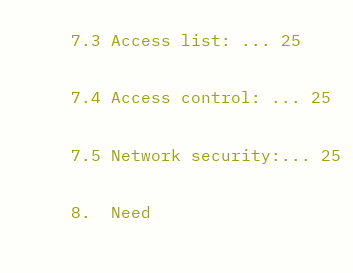7.3 Access list: ... 25

7.4 Access control: ... 25

7.5 Network security:... 25

8.  Need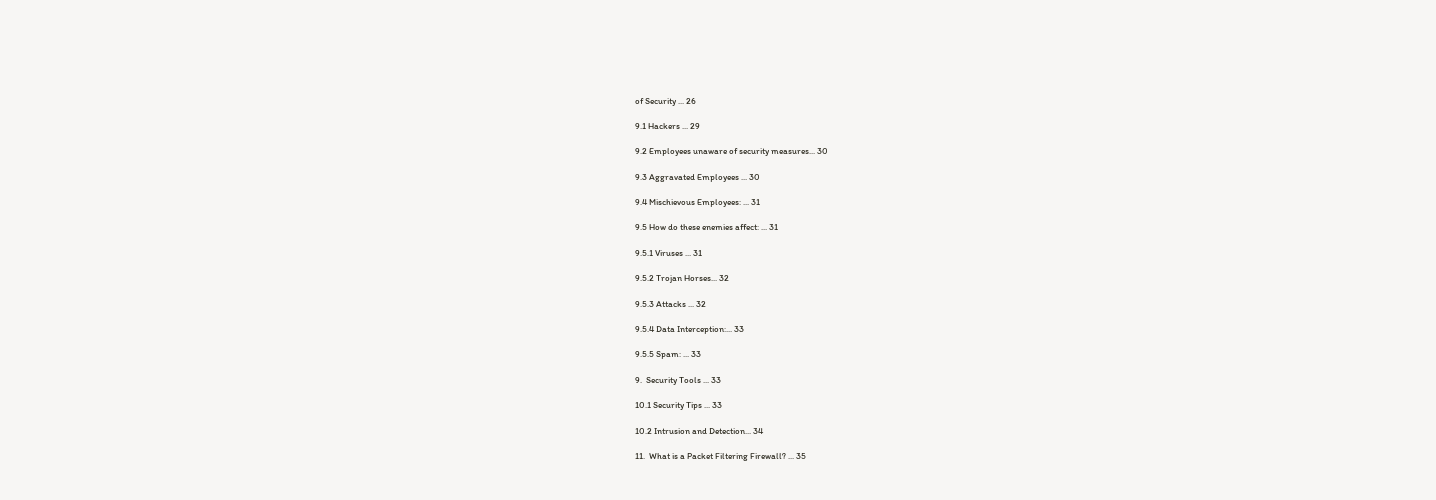of Security ... 26

9.1 Hackers ... 29

9.2 Employees unaware of security measures... 30

9.3 Aggravated Employees ... 30

9.4 Mischievous Employees: ... 31

9.5 How do these enemies affect: ... 31

9.5.1 Viruses ... 31

9.5.2 Trojan Horses... 32

9.5.3 Attacks ... 32

9.5.4 Data Interception:... 33

9.5.5 Spam: ... 33

9.  Security Tools ... 33

10.1 Security Tips ... 33

10.2 Intrusion and Detection... 34

11.  What is a Packet Filtering Firewall? ... 35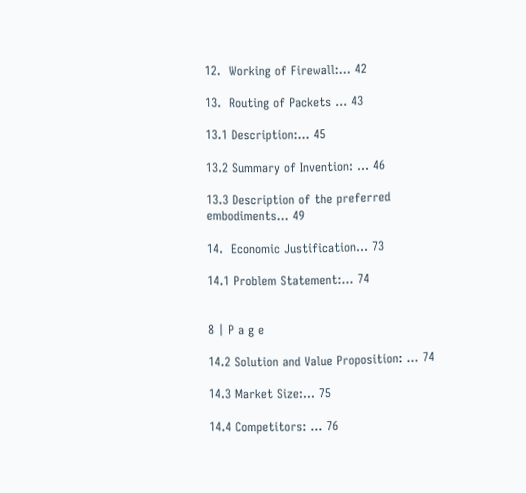12.  Working of Firewall:... 42

13.  Routing of Packets ... 43

13.1 Description:... 45

13.2 Summary of Invention: ... 46

13.3 Description of the preferred embodiments... 49

14.  Economic Justification... 73

14.1 Problem Statement:... 74


8 | P a g e

14.2 Solution and Value Proposition: ... 74

14.3 Market Size:... 75

14.4 Competitors: ... 76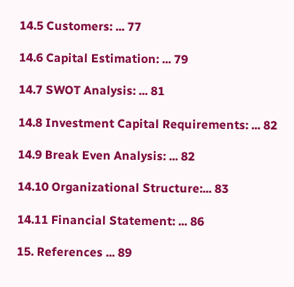14.5 Customers: ... 77

14.6 Capital Estimation: ... 79

14.7 SWOT Analysis: ... 81

14.8 Investment Capital Requirements: ... 82

14.9 Break Even Analysis: ... 82

14.10 Organizational Structure:... 83

14.11 Financial Statement: ... 86

15. References ... 89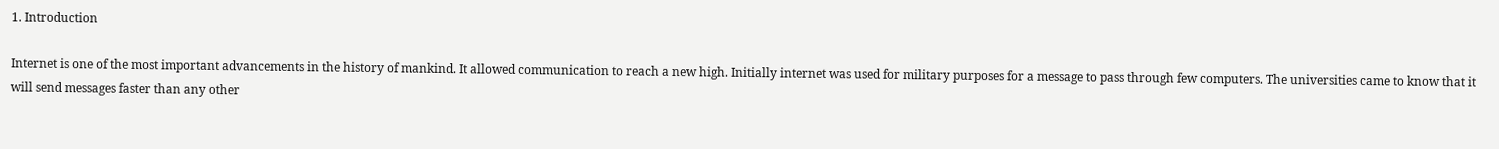1. Introduction

Internet is one of the most important advancements in the history of mankind. It allowed communication to reach a new high. Initially internet was used for military purposes for a message to pass through few computers. The universities came to know that it will send messages faster than any other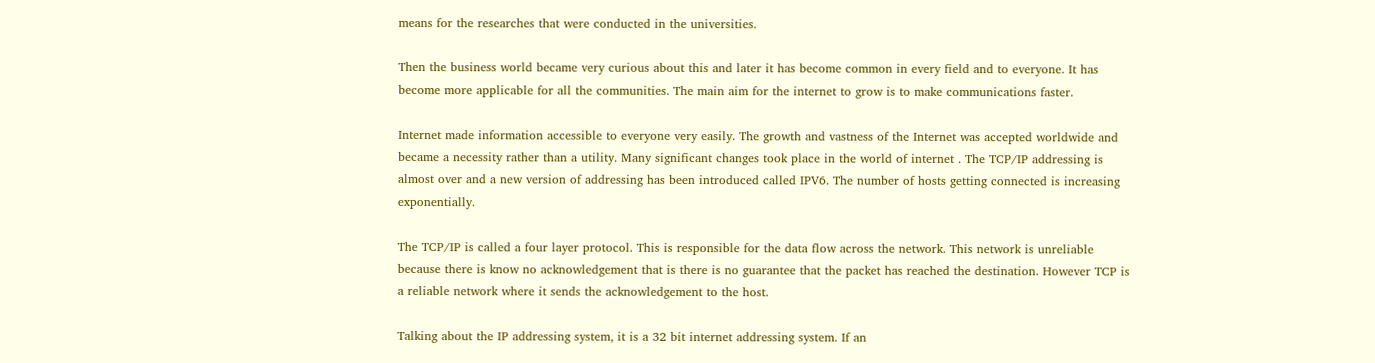means for the researches that were conducted in the universities.

Then the business world became very curious about this and later it has become common in every field and to everyone. It has become more applicable for all the communities. The main aim for the internet to grow is to make communications faster.

Internet made information accessible to everyone very easily. The growth and vastness of the Internet was accepted worldwide and became a necessity rather than a utility. Many significant changes took place in the world of internet . The TCP/IP addressing is almost over and a new version of addressing has been introduced called IPV6. The number of hosts getting connected is increasing exponentially.

The TCP/IP is called a four layer protocol. This is responsible for the data flow across the network. This network is unreliable because there is know no acknowledgement that is there is no guarantee that the packet has reached the destination. However TCP is a reliable network where it sends the acknowledgement to the host.

Talking about the IP addressing system, it is a 32 bit internet addressing system. If an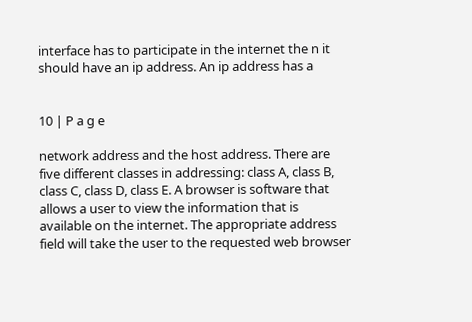interface has to participate in the internet the n it should have an ip address. An ip address has a


10 | P a g e

network address and the host address. There are five different classes in addressing: class A, class B, class C, class D, class E. A browser is software that allows a user to view the information that is available on the internet. The appropriate address field will take the user to the requested web browser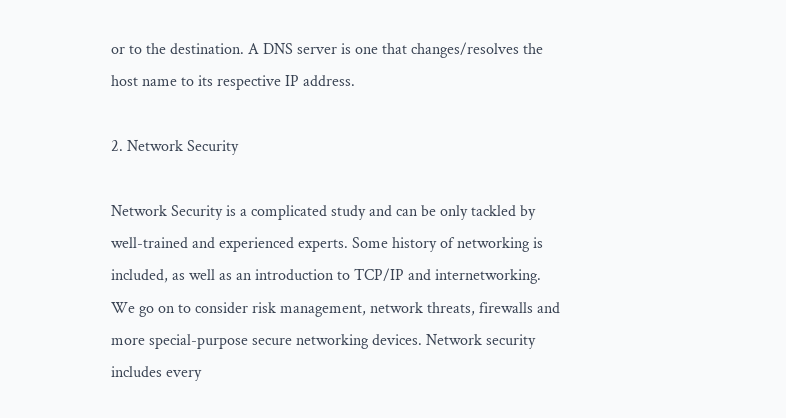or to the destination. A DNS server is one that changes/resolves the host name to its respective IP address.

2. Network Security

Network Security is a complicated study and can be only tackled by well-trained and experienced experts. Some history of networking is included, as well as an introduction to TCP/IP and internetworking. We go on to consider risk management, network threats, firewalls and more special-purpose secure networking devices. Network security includes every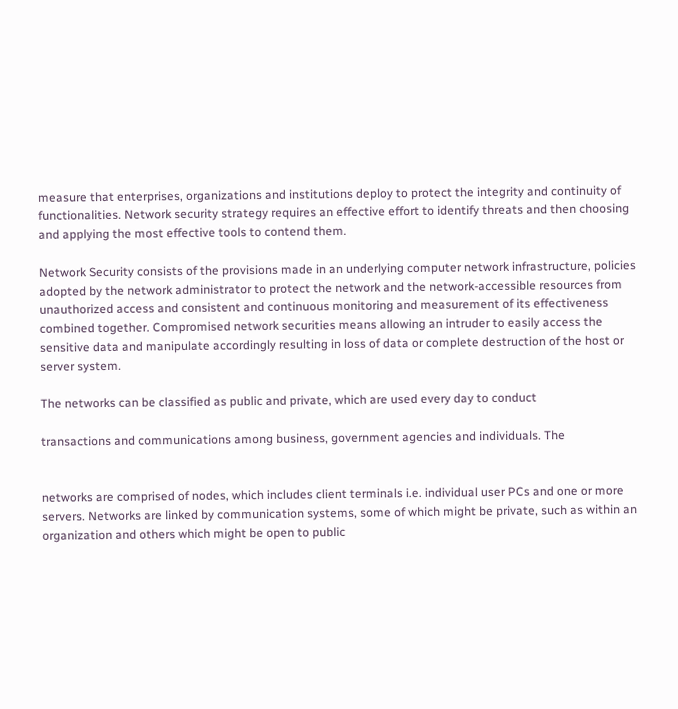measure that enterprises, organizations and institutions deploy to protect the integrity and continuity of functionalities. Network security strategy requires an effective effort to identify threats and then choosing and applying the most effective tools to contend them.

Network Security consists of the provisions made in an underlying computer network infrastructure, policies adopted by the network administrator to protect the network and the network-accessible resources from unauthorized access and consistent and continuous monitoring and measurement of its effectiveness combined together. Compromised network securities means allowing an intruder to easily access the sensitive data and manipulate accordingly resulting in loss of data or complete destruction of the host or server system.

The networks can be classified as public and private, which are used every day to conduct

transactions and communications among business, government agencies and individuals. The


networks are comprised of nodes, which includes client terminals i.e. individual user PCs and one or more servers. Networks are linked by communication systems, some of which might be private, such as within an organization and others which might be open to public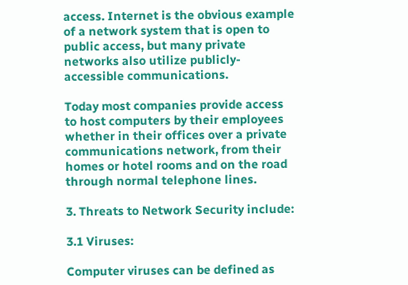access. Internet is the obvious example of a network system that is open to public access, but many private networks also utilize publicly-accessible communications.

Today most companies provide access to host computers by their employees whether in their offices over a private communications network, from their homes or hotel rooms and on the road through normal telephone lines.

3. Threats to Network Security include:

3.1 Viruses:

Computer viruses can be defined as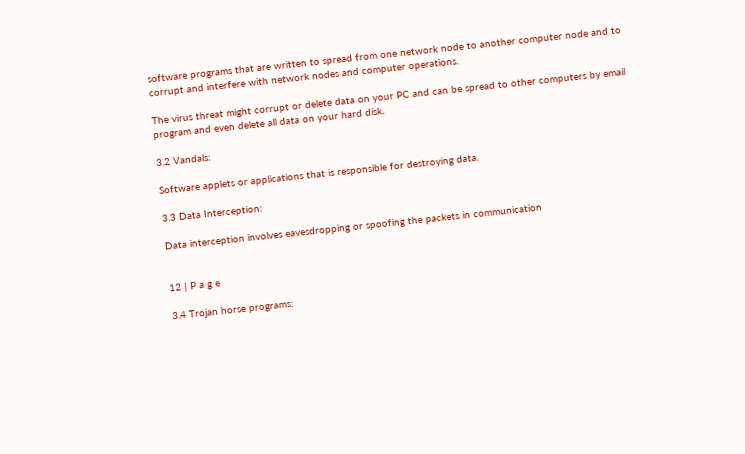software programs that are written to spread from one network node to another computer node and to corrupt and interfere with network nodes and computer operations.

The virus threat might corrupt or delete data on your PC and can be spread to other computers by email program and even delete all data on your hard disk.

3.2 Vandals:

Software applets or applications that is responsible for destroying data.

3.3 Data Interception:

Data interception involves eavesdropping or spoofing the packets in communication


12 | P a g e

3.4 Trojan horse programs: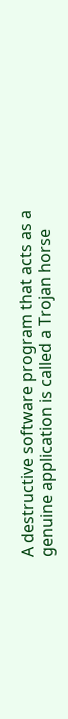A destructive software program that acts as a genuine application is called a Trojan horse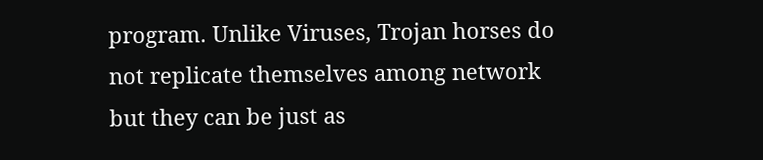program. Unlike Viruses, Trojan horses do not replicate themselves among network but they can be just as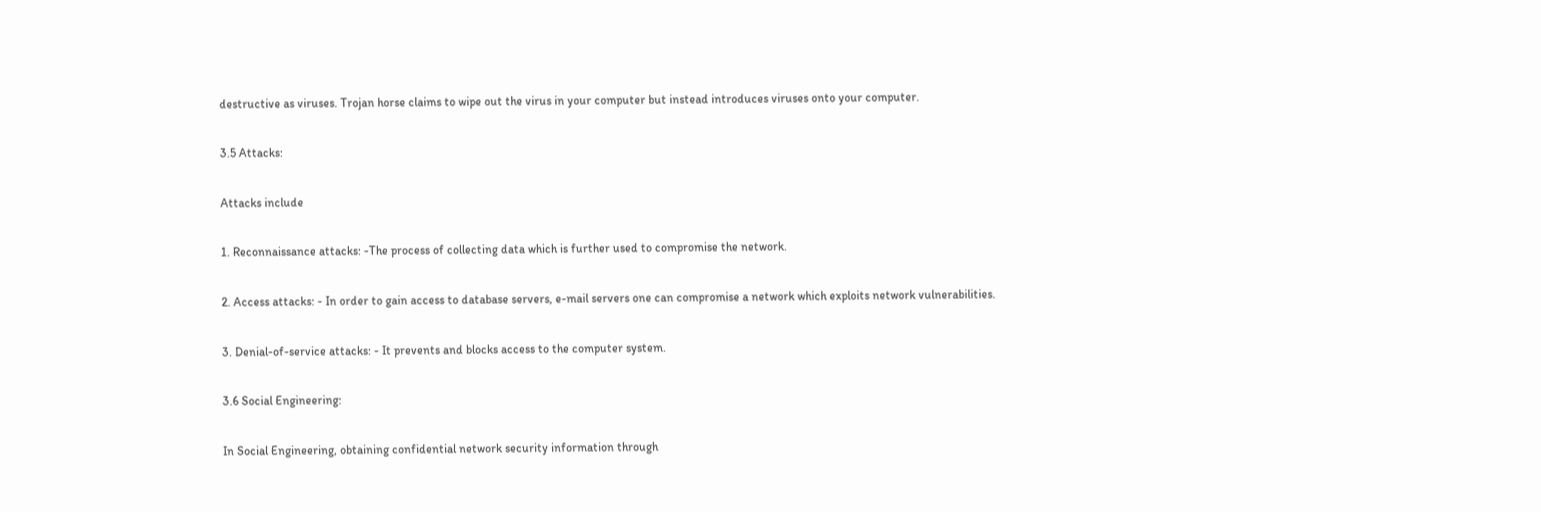destructive as viruses. Trojan horse claims to wipe out the virus in your computer but instead introduces viruses onto your computer.

3.5 Attacks:

Attacks include

1. Reconnaissance attacks: -The process of collecting data which is further used to compromise the network.

2. Access attacks: - In order to gain access to database servers, e-mail servers one can compromise a network which exploits network vulnerabilities.

3. Denial-of-service attacks: - It prevents and blocks access to the computer system.

3.6 Social Engineering:

In Social Engineering, obtaining confidential network security information through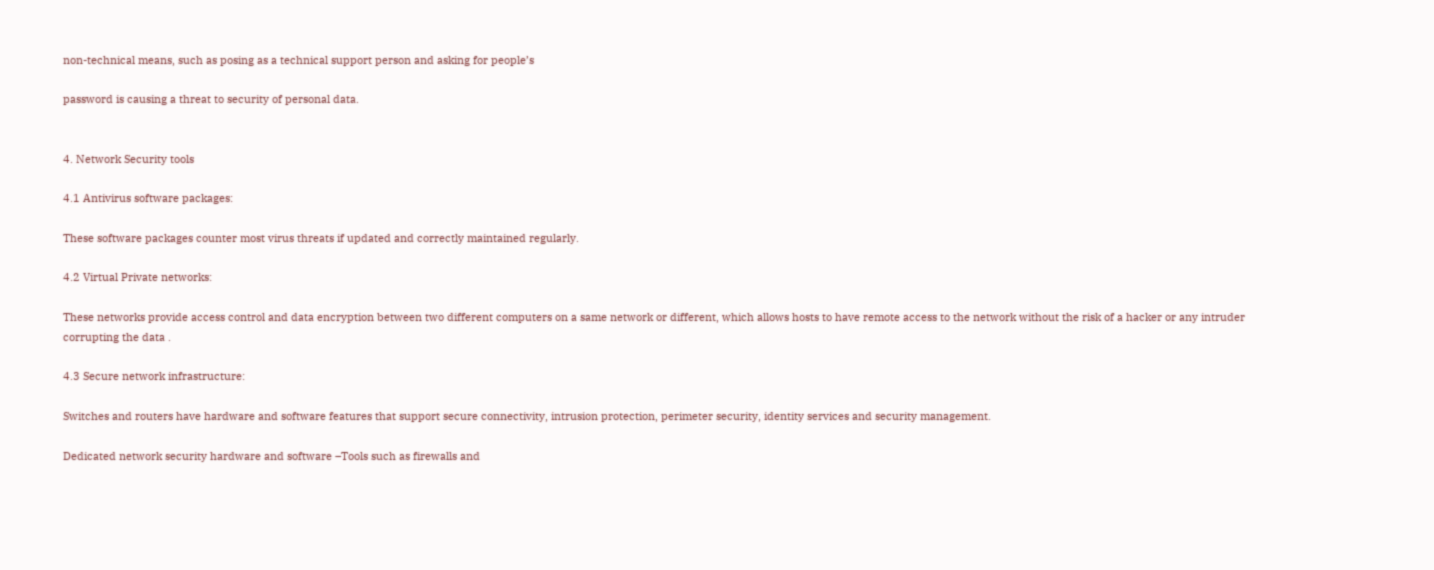non-technical means, such as posing as a technical support person and asking for people’s

password is causing a threat to security of personal data.


4. Network Security tools

4.1 Antivirus software packages:

These software packages counter most virus threats if updated and correctly maintained regularly.

4.2 Virtual Private networks:

These networks provide access control and data encryption between two different computers on a same network or different, which allows hosts to have remote access to the network without the risk of a hacker or any intruder corrupting the data .

4.3 Secure network infrastructure:

Switches and routers have hardware and software features that support secure connectivity, intrusion protection, perimeter security, identity services and security management.

Dedicated network security hardware and software –Tools such as firewalls and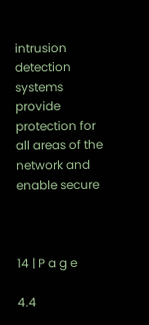intrusion detection systems provide protection for all areas of the network and enable secure



14 | P a g e

4.4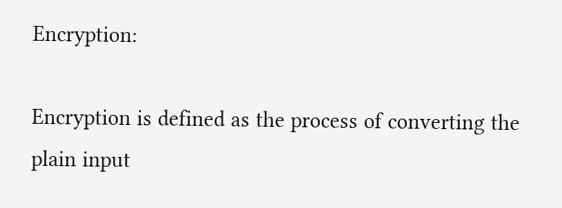Encryption:

Encryption is defined as the process of converting the plain input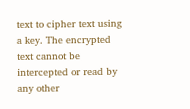text to cipher text using a key. The encrypted text cannot be intercepted or read by any other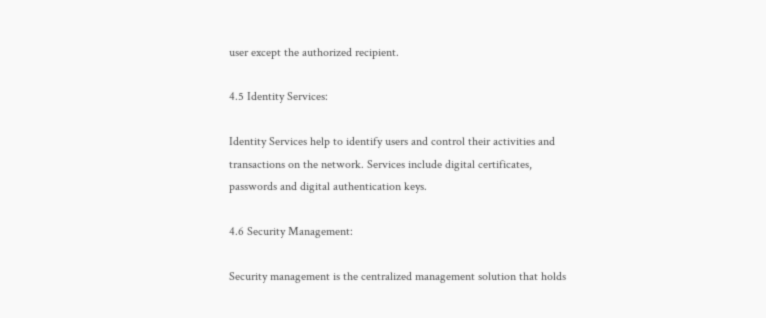user except the authorized recipient.

4.5 Identity Services:

Identity Services help to identify users and control their activities and transactions on the network. Services include digital certificates, passwords and digital authentication keys.

4.6 Security Management:

Security management is the centralized management solution that holds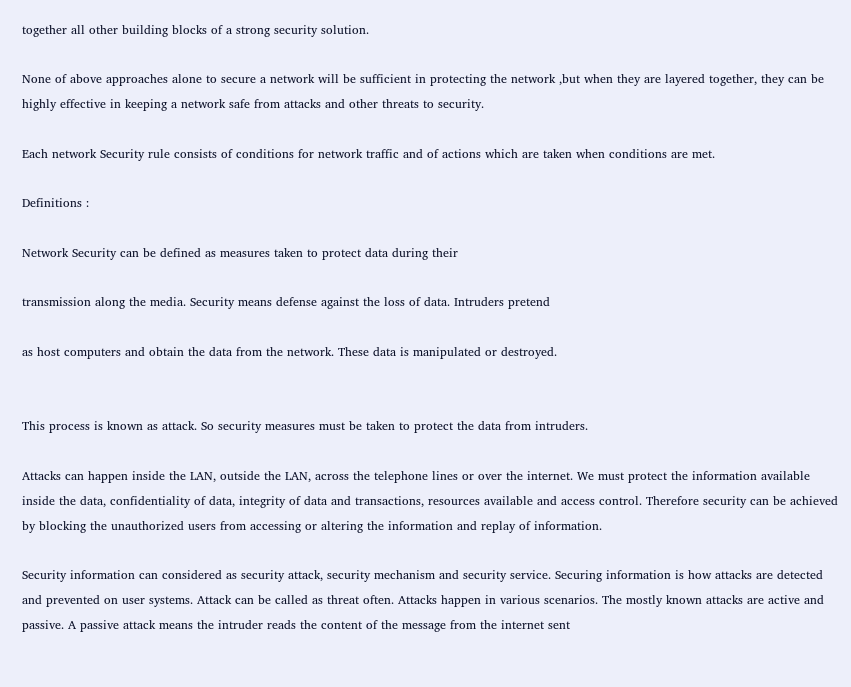together all other building blocks of a strong security solution.

None of above approaches alone to secure a network will be sufficient in protecting the network ,but when they are layered together, they can be highly effective in keeping a network safe from attacks and other threats to security.

Each network Security rule consists of conditions for network traffic and of actions which are taken when conditions are met.

Definitions :

Network Security can be defined as measures taken to protect data during their

transmission along the media. Security means defense against the loss of data. Intruders pretend

as host computers and obtain the data from the network. These data is manipulated or destroyed.


This process is known as attack. So security measures must be taken to protect the data from intruders.

Attacks can happen inside the LAN, outside the LAN, across the telephone lines or over the internet. We must protect the information available inside the data, confidentiality of data, integrity of data and transactions, resources available and access control. Therefore security can be achieved by blocking the unauthorized users from accessing or altering the information and replay of information.

Security information can considered as security attack, security mechanism and security service. Securing information is how attacks are detected and prevented on user systems. Attack can be called as threat often. Attacks happen in various scenarios. The mostly known attacks are active and passive. A passive attack means the intruder reads the content of the message from the internet sent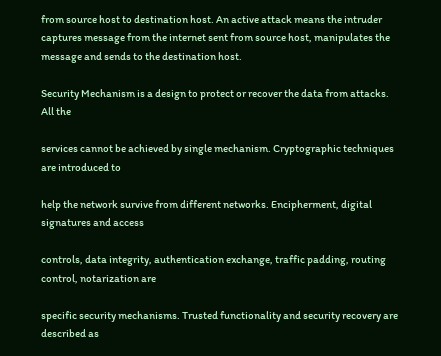from source host to destination host. An active attack means the intruder captures message from the internet sent from source host, manipulates the message and sends to the destination host.

Security Mechanism is a design to protect or recover the data from attacks. All the

services cannot be achieved by single mechanism. Cryptographic techniques are introduced to

help the network survive from different networks. Encipherment, digital signatures and access

controls, data integrity, authentication exchange, traffic padding, routing control, notarization are

specific security mechanisms. Trusted functionality and security recovery are described as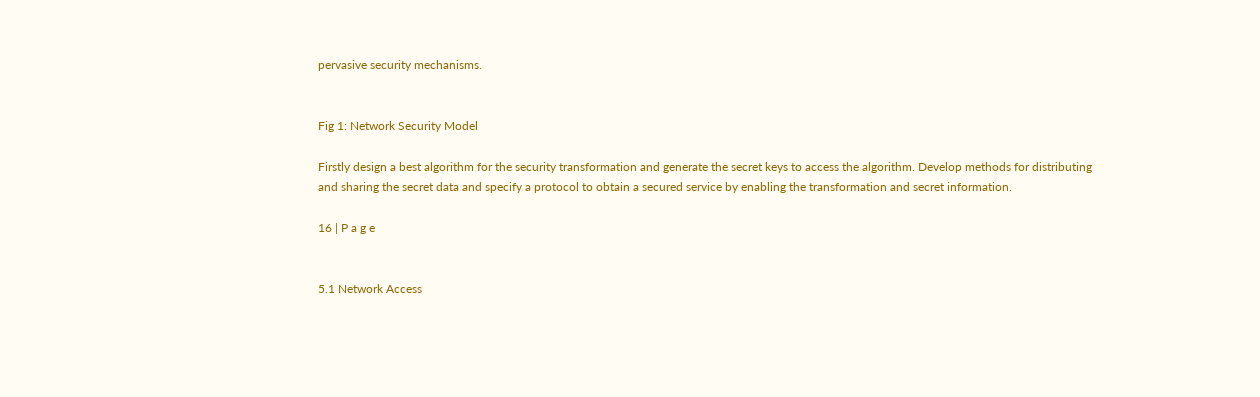pervasive security mechanisms.


Fig 1: Network Security Model

Firstly design a best algorithm for the security transformation and generate the secret keys to access the algorithm. Develop methods for distributing and sharing the secret data and specify a protocol to obtain a secured service by enabling the transformation and secret information.

16 | P a g e


5.1 Network Access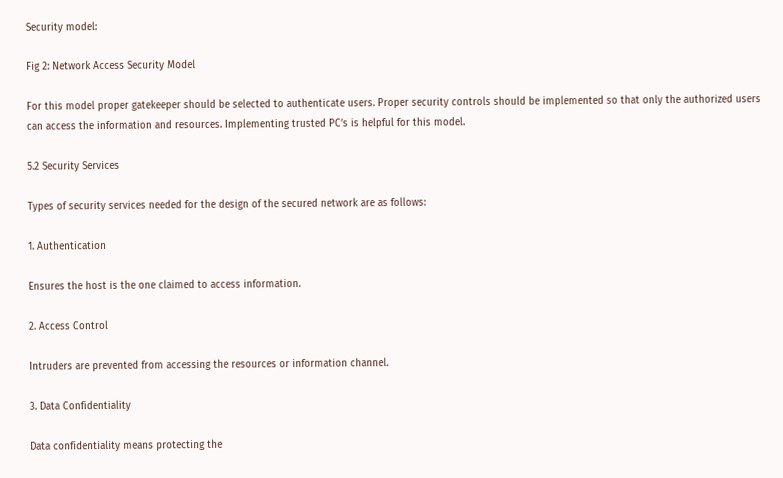Security model:

Fig 2: Network Access Security Model

For this model proper gatekeeper should be selected to authenticate users. Proper security controls should be implemented so that only the authorized users can access the information and resources. Implementing trusted PC’s is helpful for this model.

5.2 Security Services

Types of security services needed for the design of the secured network are as follows:

1. Authentication

Ensures the host is the one claimed to access information.

2. Access Control

Intruders are prevented from accessing the resources or information channel.

3. Data Confidentiality

Data confidentiality means protecting the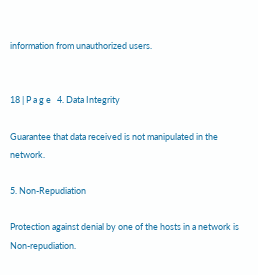information from unauthorized users.


18 | P a g e   4. Data Integrity

Guarantee that data received is not manipulated in the network.

5. Non-Repudiation

Protection against denial by one of the hosts in a network is Non-repudiation.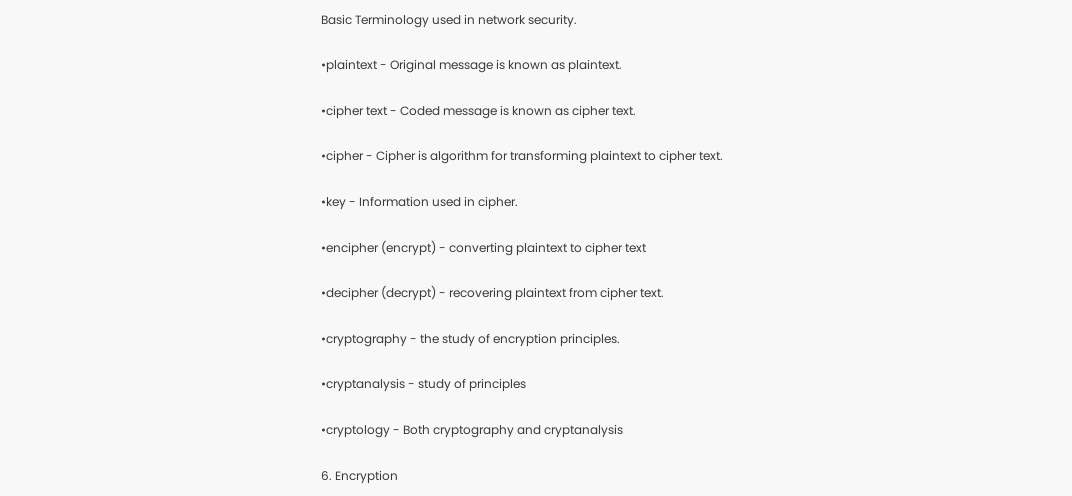Basic Terminology used in network security.

•plaintext - Original message is known as plaintext.

•cipher text - Coded message is known as cipher text.

•cipher - Cipher is algorithm for transforming plaintext to cipher text.

•key - Information used in cipher.

•encipher (encrypt) - converting plaintext to cipher text

•decipher (decrypt) - recovering plaintext from cipher text.

•cryptography - the study of encryption principles.

•cryptanalysis - study of principles

•cryptology - Both cryptography and cryptanalysis

6. Encryption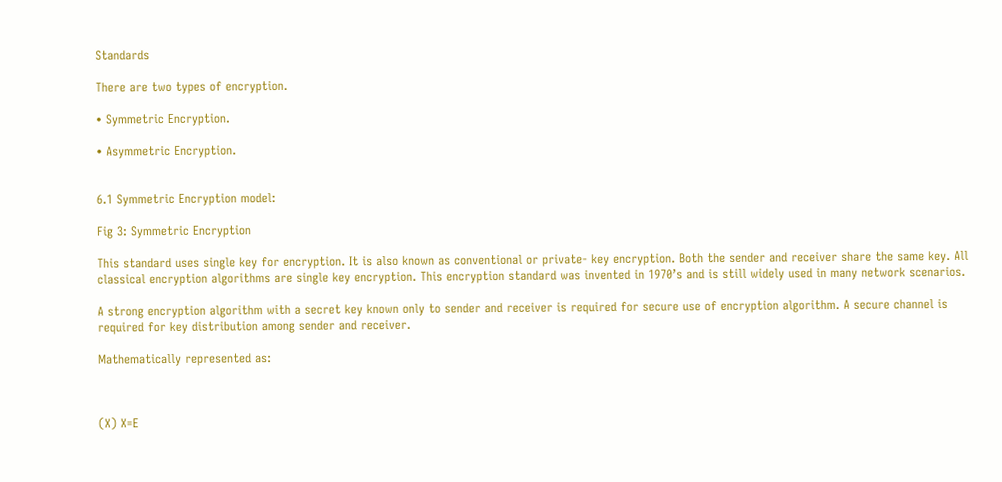Standards

There are two types of encryption.

• Symmetric Encryption.

• Asymmetric Encryption.


6.1 Symmetric Encryption model:

Fig 3: Symmetric Encryption

This standard uses single key for encryption. It is also known as conventional or private- key encryption. Both the sender and receiver share the same key. All classical encryption algorithms are single key encryption. This encryption standard was invented in 1970’s and is still widely used in many network scenarios.

A strong encryption algorithm with a secret key known only to sender and receiver is required for secure use of encryption algorithm. A secure channel is required for key distribution among sender and receiver.

Mathematically represented as:



(X) X=E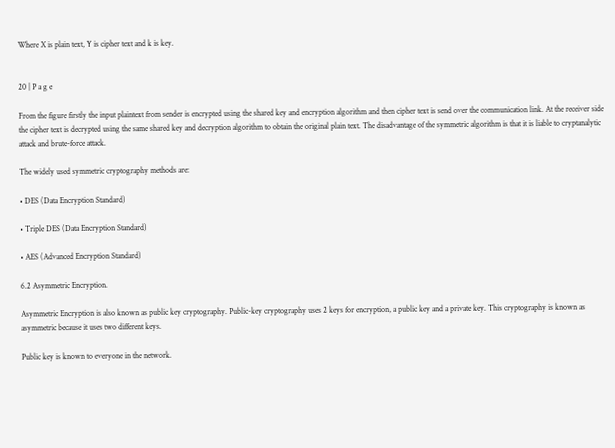Where X is plain text, Y is cipher text and k is key.


20 | P a g e

From the figure firstly the input plaintext from sender is encrypted using the shared key and encryption algorithm and then cipher text is send over the communication link. At the receiver side the cipher text is decrypted using the same shared key and decryption algorithm to obtain the original plain text. The disadvantage of the symmetric algorithm is that it is liable to cryptanalytic attack and brute-force attack.

The widely used symmetric cryptography methods are:

• DES (Data Encryption Standard)

• Triple DES (Data Encryption Standard)

• AES (Advanced Encryption Standard)

6.2 Asymmetric Encryption.

Asymmetric Encryption is also known as public key cryptography. Public-key cryptography uses 2 keys for encryption, a public key and a private key. This cryptography is known as asymmetric because it uses two different keys.

Public key is known to everyone in the network.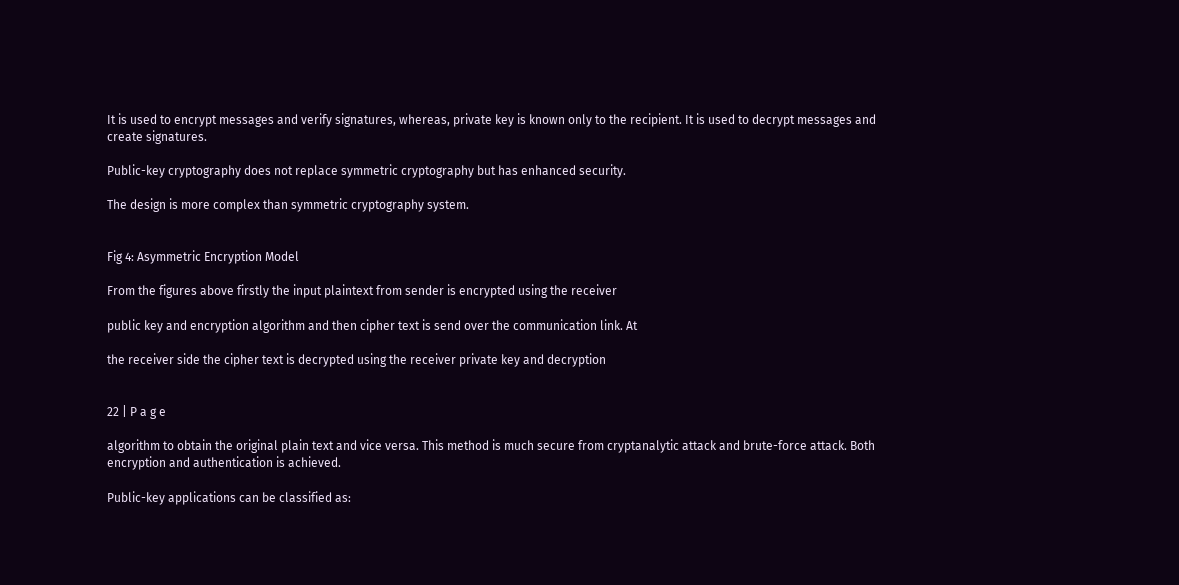It is used to encrypt messages and verify signatures, whereas, private key is known only to the recipient. It is used to decrypt messages and create signatures.

Public-key cryptography does not replace symmetric cryptography but has enhanced security.

The design is more complex than symmetric cryptography system.


Fig 4: Asymmetric Encryption Model

From the figures above firstly the input plaintext from sender is encrypted using the receiver

public key and encryption algorithm and then cipher text is send over the communication link. At

the receiver side the cipher text is decrypted using the receiver private key and decryption


22 | P a g e

algorithm to obtain the original plain text and vice versa. This method is much secure from cryptanalytic attack and brute-force attack. Both encryption and authentication is achieved.

Public-key applications can be classified as: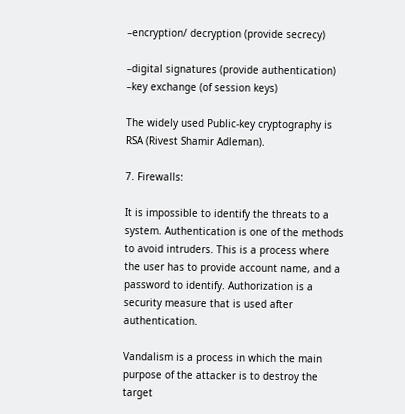–encryption/ decryption (provide secrecy)

–digital signatures (provide authentication) –key exchange (of session keys)

The widely used Public-key cryptography is RSA (Rivest Shamir Adleman).

7. Firewalls:

It is impossible to identify the threats to a system. Authentication is one of the methods to avoid intruders. This is a process where the user has to provide account name, and a password to identify. Authorization is a security measure that is used after authentication.

Vandalism is a process in which the main purpose of the attacker is to destroy the target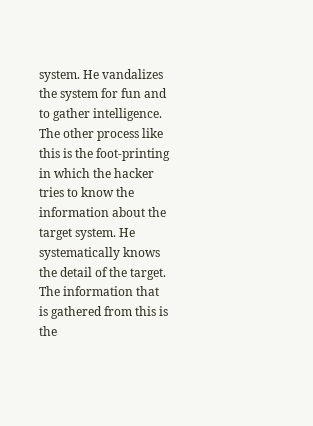system. He vandalizes the system for fun and to gather intelligence. The other process like this is the foot-printing in which the hacker tries to know the information about the target system. He systematically knows the detail of the target. The information that is gathered from this is the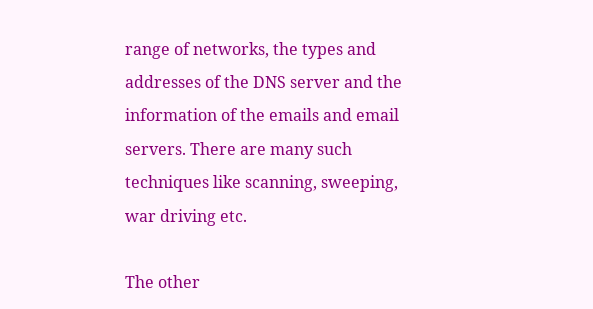range of networks, the types and addresses of the DNS server and the information of the emails and email servers. There are many such techniques like scanning, sweeping, war driving etc.

The other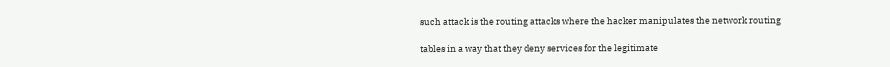such attack is the routing attacks where the hacker manipulates the network routing

tables in a way that they deny services for the legitimate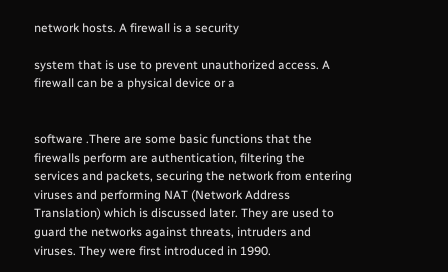network hosts. A firewall is a security

system that is use to prevent unauthorized access. A firewall can be a physical device or a


software .There are some basic functions that the firewalls perform are authentication, filtering the services and packets, securing the network from entering viruses and performing NAT (Network Address Translation) which is discussed later. They are used to guard the networks against threats, intruders and viruses. They were first introduced in 1990.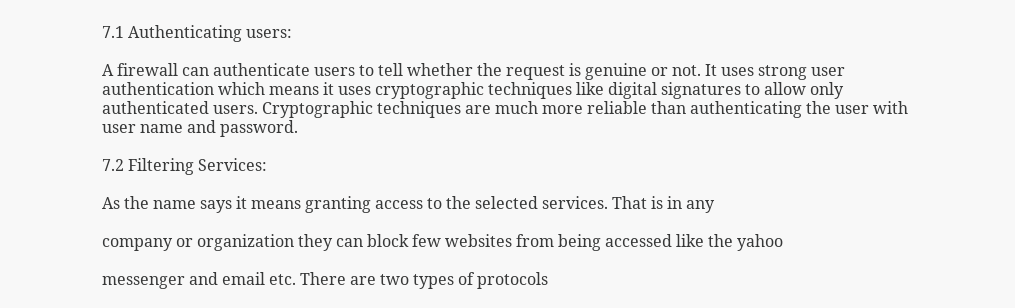7.1 Authenticating users:

A firewall can authenticate users to tell whether the request is genuine or not. It uses strong user authentication which means it uses cryptographic techniques like digital signatures to allow only authenticated users. Cryptographic techniques are much more reliable than authenticating the user with user name and password.

7.2 Filtering Services:

As the name says it means granting access to the selected services. That is in any

company or organization they can block few websites from being accessed like the yahoo

messenger and email etc. There are two types of protocols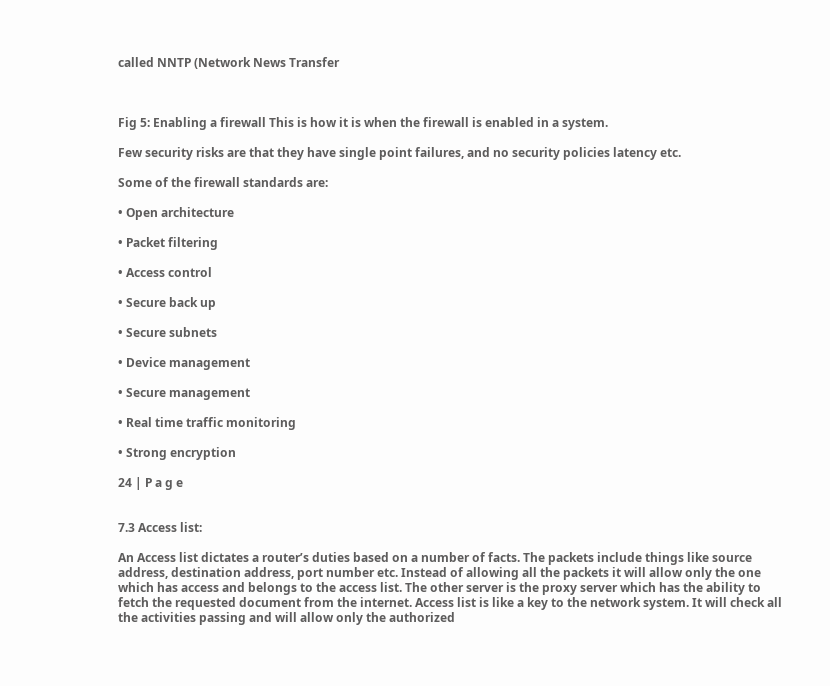called NNTP (Network News Transfer



Fig 5: Enabling a firewall This is how it is when the firewall is enabled in a system.

Few security risks are that they have single point failures, and no security policies latency etc.

Some of the firewall standards are:

• Open architecture

• Packet filtering

• Access control

• Secure back up

• Secure subnets

• Device management

• Secure management

• Real time traffic monitoring

• Strong encryption

24 | P a g e


7.3 Access list:

An Access list dictates a router’s duties based on a number of facts. The packets include things like source address, destination address, port number etc. Instead of allowing all the packets it will allow only the one which has access and belongs to the access list. The other server is the proxy server which has the ability to fetch the requested document from the internet. Access list is like a key to the network system. It will check all the activities passing and will allow only the authorized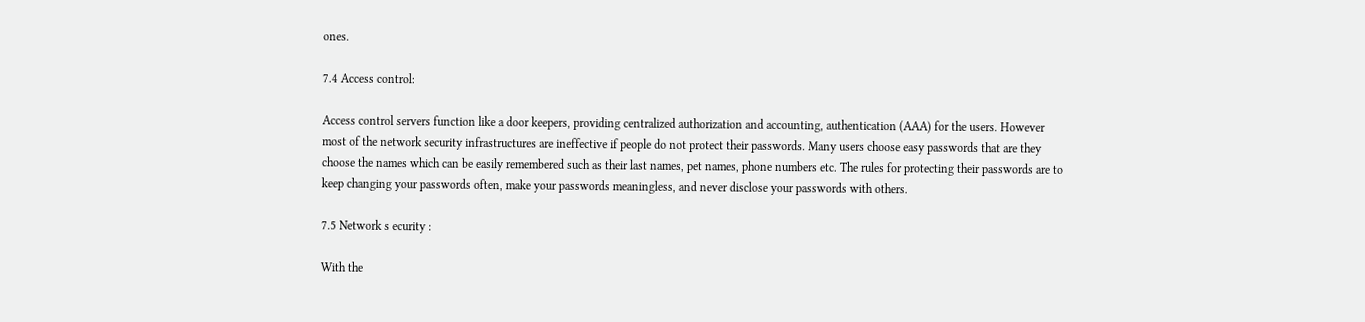ones.

7.4 Access control:

Access control servers function like a door keepers, providing centralized authorization and accounting, authentication (AAA) for the users. However most of the network security infrastructures are ineffective if people do not protect their passwords. Many users choose easy passwords that are they choose the names which can be easily remembered such as their last names, pet names, phone numbers etc. The rules for protecting their passwords are to keep changing your passwords often, make your passwords meaningless, and never disclose your passwords with others.

7.5 Network s ecurity :

With the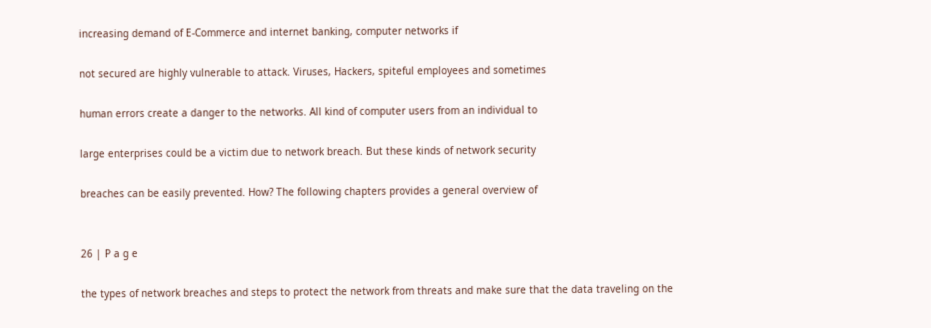increasing demand of E-Commerce and internet banking, computer networks if

not secured are highly vulnerable to attack. Viruses, Hackers, spiteful employees and sometimes

human errors create a danger to the networks. All kind of computer users from an individual to

large enterprises could be a victim due to network breach. But these kinds of network security

breaches can be easily prevented. How? The following chapters provides a general overview of


26 | P a g e

the types of network breaches and steps to protect the network from threats and make sure that the data traveling on the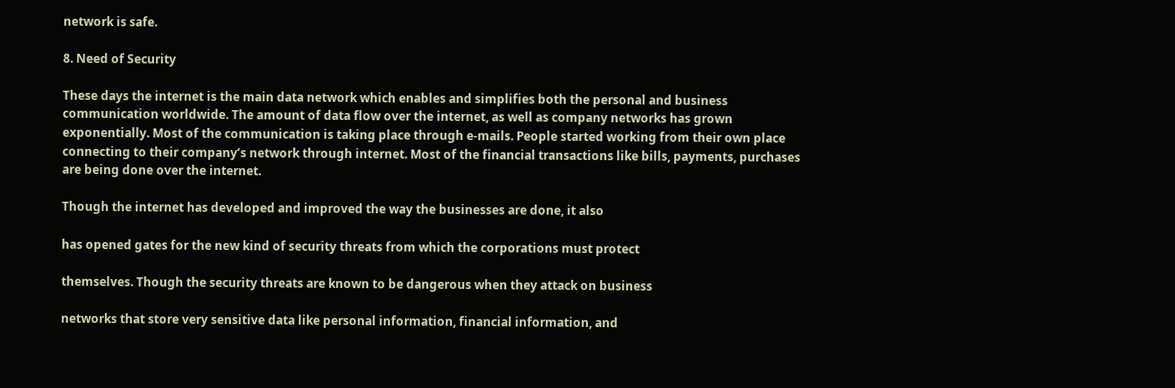network is safe.

8. Need of Security

These days the internet is the main data network which enables and simplifies both the personal and business communication worldwide. The amount of data flow over the internet, as well as company networks has grown exponentially. Most of the communication is taking place through e-mails. People started working from their own place connecting to their company’s network through internet. Most of the financial transactions like bills, payments, purchases are being done over the internet.

Though the internet has developed and improved the way the businesses are done, it also

has opened gates for the new kind of security threats from which the corporations must protect

themselves. Though the security threats are known to be dangerous when they attack on business

networks that store very sensitive data like personal information, financial information, and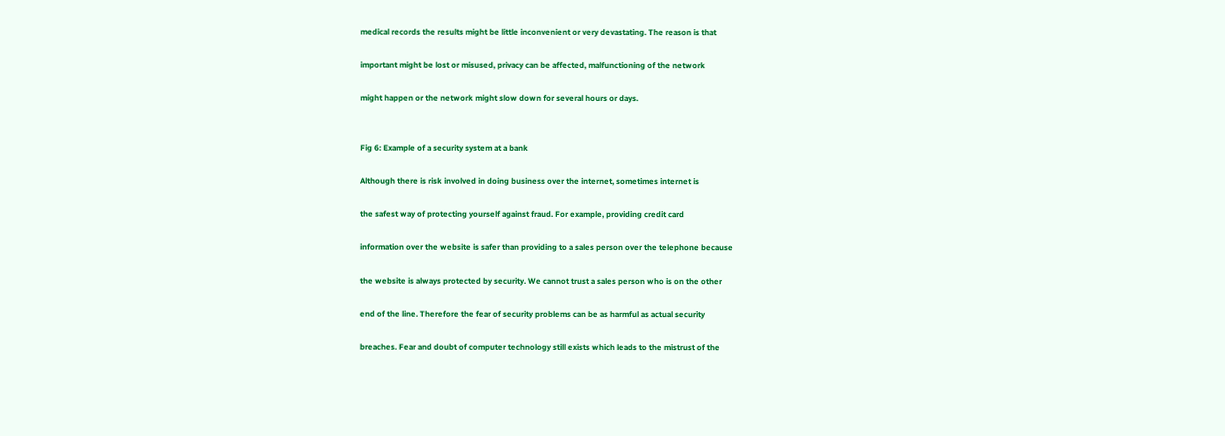medical records the results might be little inconvenient or very devastating. The reason is that

important might be lost or misused, privacy can be affected, malfunctioning of the network

might happen or the network might slow down for several hours or days.


Fig 6: Example of a security system at a bank

Although there is risk involved in doing business over the internet, sometimes internet is

the safest way of protecting yourself against fraud. For example, providing credit card

information over the website is safer than providing to a sales person over the telephone because

the website is always protected by security. We cannot trust a sales person who is on the other

end of the line. Therefore the fear of security problems can be as harmful as actual security

breaches. Fear and doubt of computer technology still exists which leads to the mistrust of the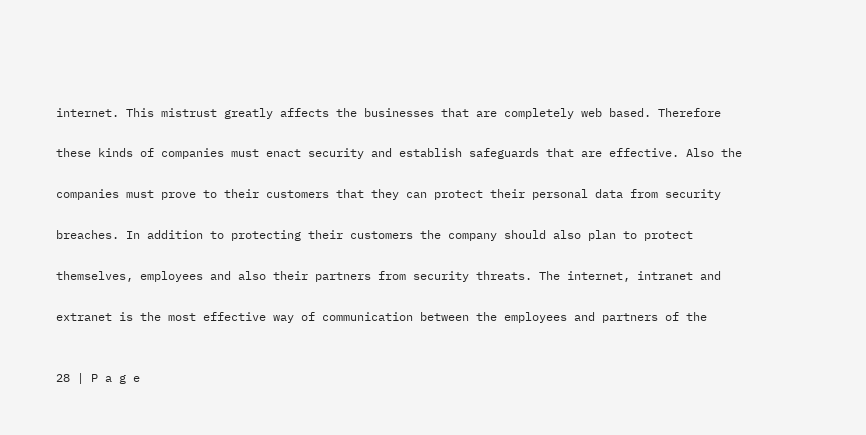internet. This mistrust greatly affects the businesses that are completely web based. Therefore

these kinds of companies must enact security and establish safeguards that are effective. Also the

companies must prove to their customers that they can protect their personal data from security

breaches. In addition to protecting their customers the company should also plan to protect

themselves, employees and also their partners from security threats. The internet, intranet and

extranet is the most effective way of communication between the employees and partners of the


28 | P a g e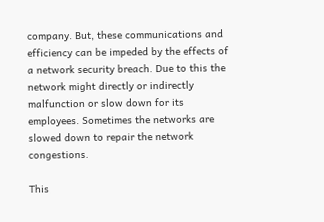company. But, these communications and efficiency can be impeded by the effects of a network security breach. Due to this the network might directly or indirectly malfunction or slow down for its employees. Sometimes the networks are slowed down to repair the network congestions.

This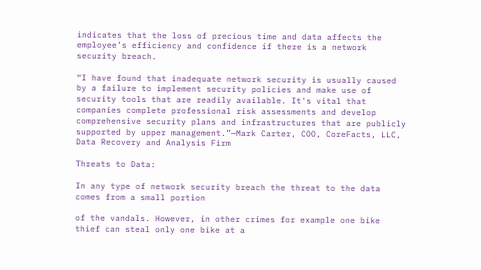indicates that the loss of precious time and data affects the employee’s efficiency and confidence if there is a network security breach.

“I have found that inadequate network security is usually caused by a failure to implement security policies and make use of security tools that are readily available. It's vital that companies complete professional risk assessments and develop comprehensive security plans and infrastructures that are publicly supported by upper management.”—Mark Carter, COO, CoreFacts, LLC, Data Recovery and Analysis Firm

Threats to Data:

In any type of network security breach the threat to the data comes from a small portion

of the vandals. However, in other crimes for example one bike thief can steal only one bike at a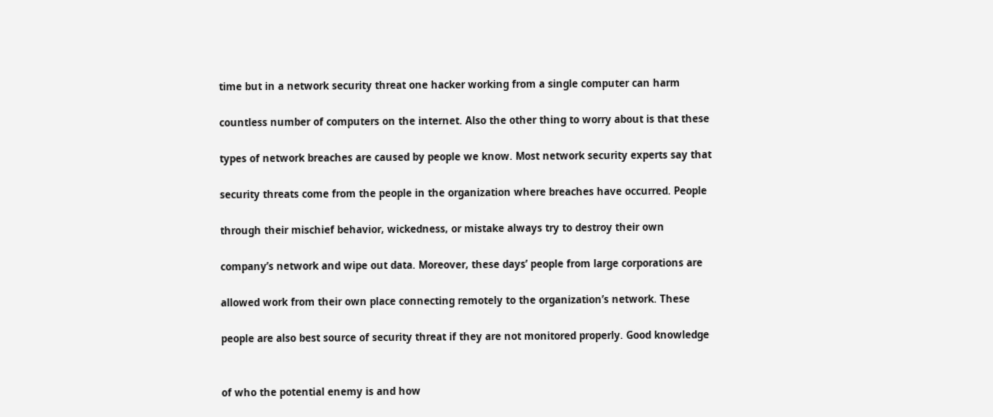time but in a network security threat one hacker working from a single computer can harm

countless number of computers on the internet. Also the other thing to worry about is that these

types of network breaches are caused by people we know. Most network security experts say that

security threats come from the people in the organization where breaches have occurred. People

through their mischief behavior, wickedness, or mistake always try to destroy their own

company’s network and wipe out data. Moreover, these days’ people from large corporations are

allowed work from their own place connecting remotely to the organization’s network. These

people are also best source of security threat if they are not monitored properly. Good knowledge


of who the potential enemy is and how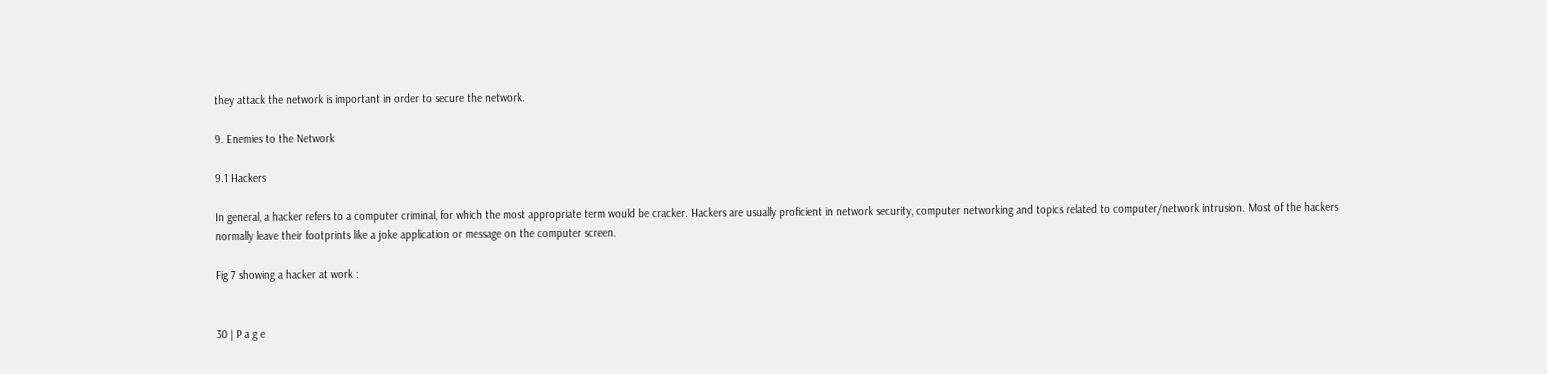they attack the network is important in order to secure the network.

9. Enemies to the Network

9.1 Hackers

In general, a hacker refers to a computer criminal, for which the most appropriate term would be cracker. Hackers are usually proficient in network security, computer networking and topics related to computer/network intrusion. Most of the hackers normally leave their footprints like a joke application or message on the computer screen.

Fig 7 showing a hacker at work :


30 | P a g e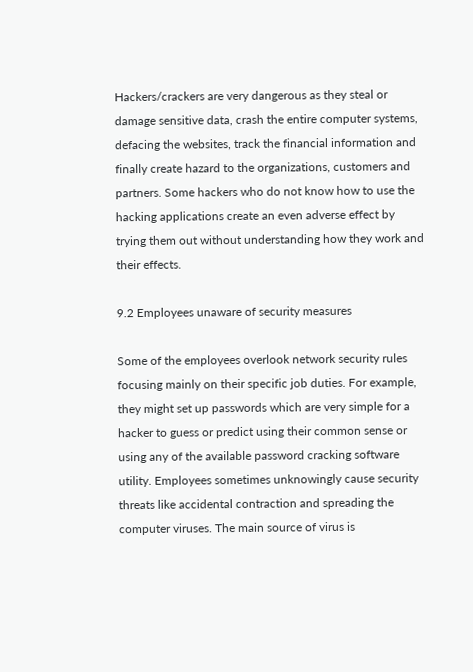Hackers/crackers are very dangerous as they steal or damage sensitive data, crash the entire computer systems, defacing the websites, track the financial information and finally create hazard to the organizations, customers and partners. Some hackers who do not know how to use the hacking applications create an even adverse effect by trying them out without understanding how they work and their effects.

9.2 Employees unaware of security measures

Some of the employees overlook network security rules focusing mainly on their specific job duties. For example, they might set up passwords which are very simple for a hacker to guess or predict using their common sense or using any of the available password cracking software utility. Employees sometimes unknowingly cause security threats like accidental contraction and spreading the computer viruses. The main source of virus is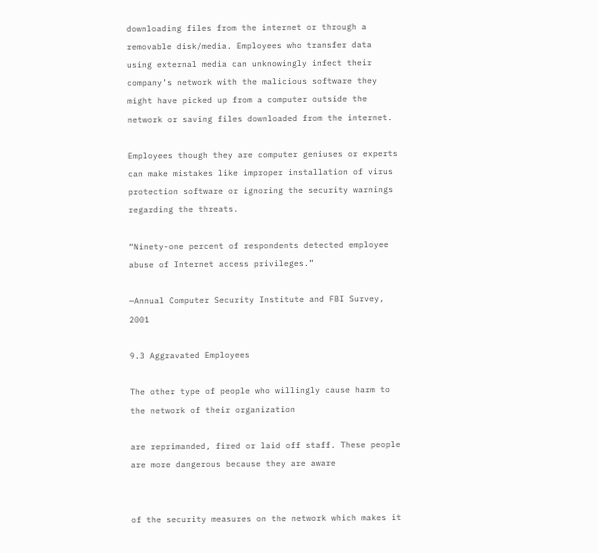downloading files from the internet or through a removable disk/media. Employees who transfer data using external media can unknowingly infect their company’s network with the malicious software they might have picked up from a computer outside the network or saving files downloaded from the internet.

Employees though they are computer geniuses or experts can make mistakes like improper installation of virus protection software or ignoring the security warnings regarding the threats.

“Ninety-one percent of respondents detected employee abuse of Internet access privileges.”

—Annual Computer Security Institute and FBI Survey, 2001

9.3 Aggravated Employees

The other type of people who willingly cause harm to the network of their organization

are reprimanded, fired or laid off staff. These people are more dangerous because they are aware


of the security measures on the network which makes it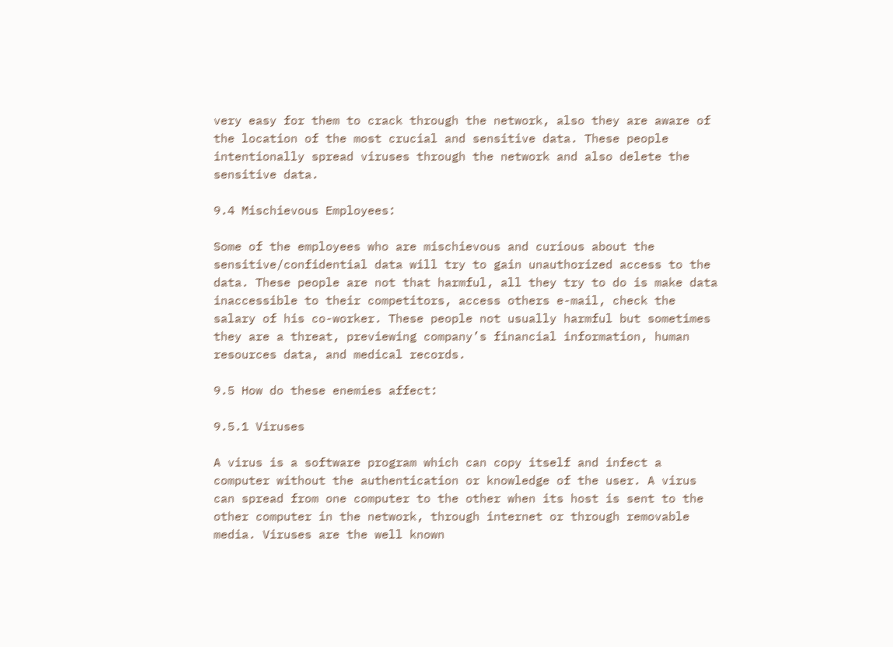very easy for them to crack through the network, also they are aware of the location of the most crucial and sensitive data. These people intentionally spread viruses through the network and also delete the sensitive data.

9.4 Mischievous Employees:

Some of the employees who are mischievous and curious about the sensitive/confidential data will try to gain unauthorized access to the data. These people are not that harmful, all they try to do is make data inaccessible to their competitors, access others e-mail, check the salary of his co-worker. These people not usually harmful but sometimes they are a threat, previewing company’s financial information, human resources data, and medical records.

9.5 How do these enemies affect:

9.5.1 Viruses

A virus is a software program which can copy itself and infect a computer without the authentication or knowledge of the user. A virus can spread from one computer to the other when its host is sent to the other computer in the network, through internet or through removable media. Viruses are the well known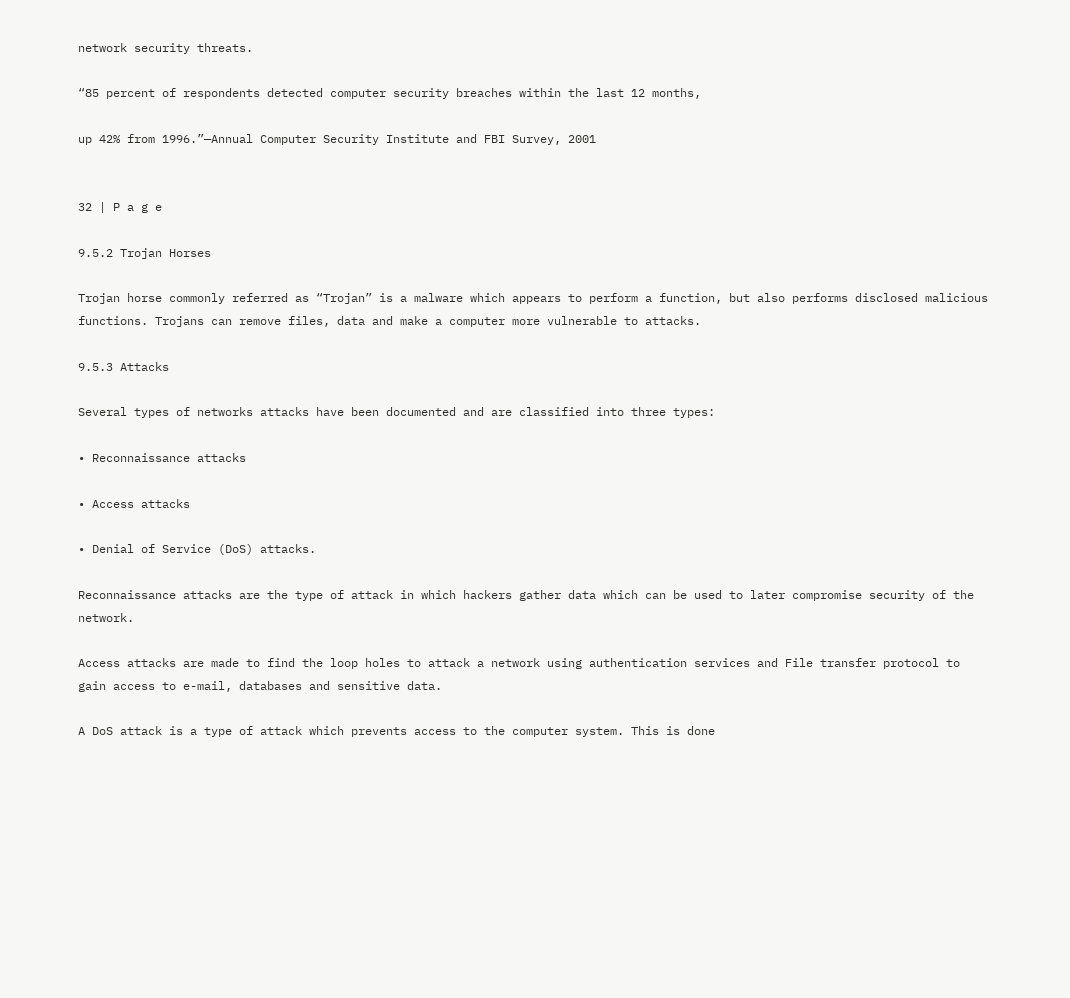network security threats.

“85 percent of respondents detected computer security breaches within the last 12 months,

up 42% from 1996.”—Annual Computer Security Institute and FBI Survey, 2001


32 | P a g e

9.5.2 Trojan Horses

Trojan horse commonly referred as “Trojan” is a malware which appears to perform a function, but also performs disclosed malicious functions. Trojans can remove files, data and make a computer more vulnerable to attacks.

9.5.3 Attacks

Several types of networks attacks have been documented and are classified into three types:

• Reconnaissance attacks

• Access attacks

• Denial of Service (DoS) attacks.

Reconnaissance attacks are the type of attack in which hackers gather data which can be used to later compromise security of the network.

Access attacks are made to find the loop holes to attack a network using authentication services and File transfer protocol to gain access to e-mail, databases and sensitive data.

A DoS attack is a type of attack which prevents access to the computer system. This is done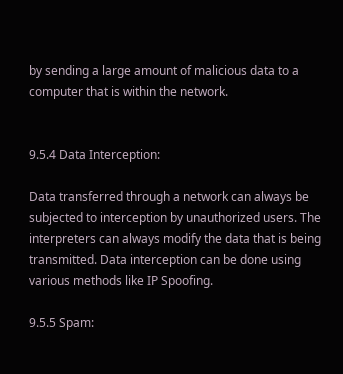by sending a large amount of malicious data to a computer that is within the network.


9.5.4 Data Interception:

Data transferred through a network can always be subjected to interception by unauthorized users. The interpreters can always modify the data that is being transmitted. Data interception can be done using various methods like IP Spoofing.

9.5.5 Spam: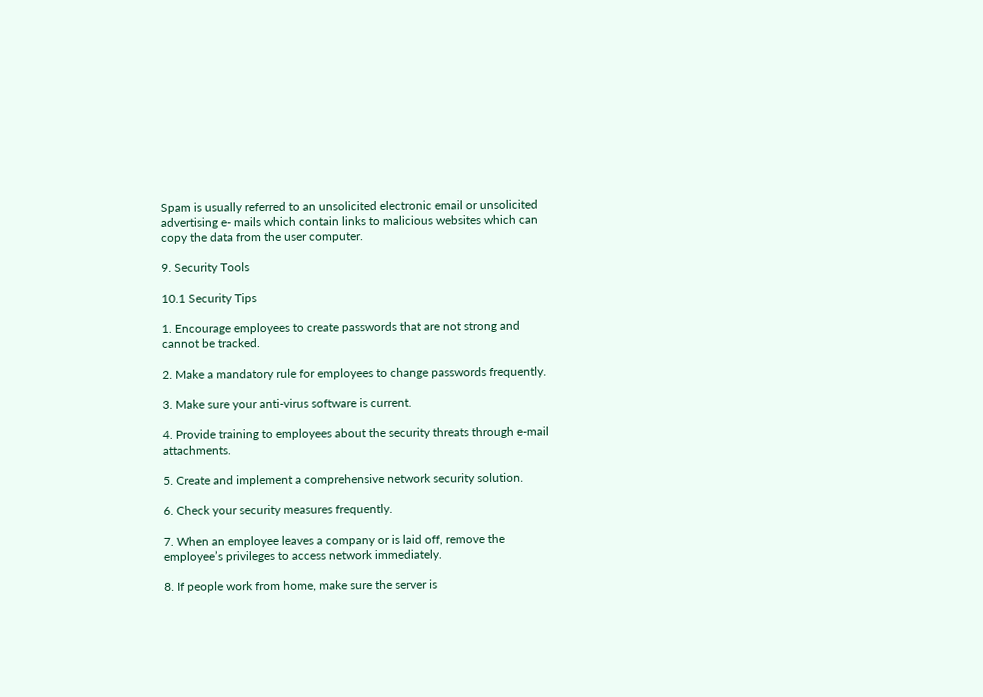Spam is usually referred to an unsolicited electronic email or unsolicited advertising e- mails which contain links to malicious websites which can copy the data from the user computer.

9. Security Tools

10.1 Security Tips

1. Encourage employees to create passwords that are not strong and cannot be tracked.

2. Make a mandatory rule for employees to change passwords frequently.

3. Make sure your anti-virus software is current.

4. Provide training to employees about the security threats through e-mail attachments.

5. Create and implement a comprehensive network security solution.

6. Check your security measures frequently.

7. When an employee leaves a company or is laid off, remove the employee’s privileges to access network immediately.

8. If people work from home, make sure the server is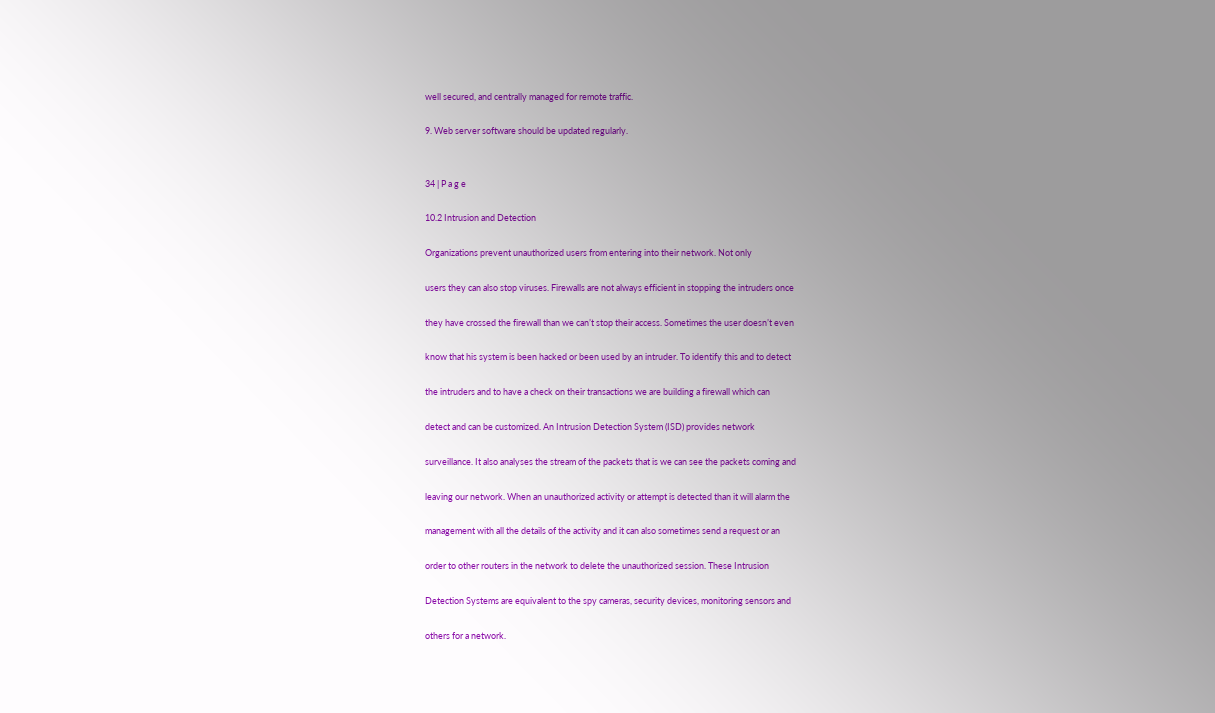well secured, and centrally managed for remote traffic.

9. Web server software should be updated regularly.


34 | P a g e

10.2 Intrusion and Detection

Organizations prevent unauthorized users from entering into their network. Not only

users they can also stop viruses. Firewalls are not always efficient in stopping the intruders once

they have crossed the firewall than we can’t stop their access. Sometimes the user doesn’t even

know that his system is been hacked or been used by an intruder. To identify this and to detect

the intruders and to have a check on their transactions we are building a firewall which can

detect and can be customized. An Intrusion Detection System (ISD) provides network

surveillance. It also analyses the stream of the packets that is we can see the packets coming and

leaving our network. When an unauthorized activity or attempt is detected than it will alarm the

management with all the details of the activity and it can also sometimes send a request or an

order to other routers in the network to delete the unauthorized session. These Intrusion

Detection Systems are equivalent to the spy cameras, security devices, monitoring sensors and

others for a network.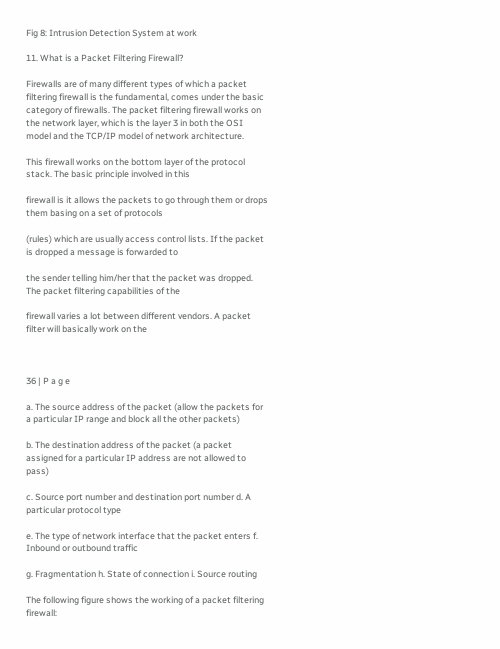Fig 8: Intrusion Detection System at work

11. What is a Packet Filtering Firewall?

Firewalls are of many different types of which a packet filtering firewall is the fundamental, comes under the basic category of firewalls. The packet filtering firewall works on the network layer, which is the layer 3 in both the OSI model and the TCP/IP model of network architecture.

This firewall works on the bottom layer of the protocol stack. The basic principle involved in this

firewall is it allows the packets to go through them or drops them basing on a set of protocols

(rules) which are usually access control lists. If the packet is dropped a message is forwarded to

the sender telling him/her that the packet was dropped. The packet filtering capabilities of the

firewall varies a lot between different vendors. A packet filter will basically work on the



36 | P a g e

a. The source address of the packet (allow the packets for a particular IP range and block all the other packets)

b. The destination address of the packet (a packet assigned for a particular IP address are not allowed to pass)

c. Source port number and destination port number d. A particular protocol type

e. The type of network interface that the packet enters f. Inbound or outbound traffic

g. Fragmentation h. State of connection i. Source routing

The following figure shows the working of a packet filtering firewall: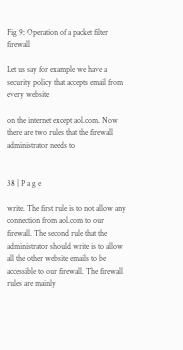Fig 9: Operation of a packet filter firewall

Let us say for example we have a security policy that accepts email from every website

on the internet except aol.com. Now there are two rules that the firewall administrator needs to


38 | P a g e

write. The first rule is to not allow any connection from aol.com to our firewall. The second rule that the administrator should write is to allow all the other website emails to be accessible to our firewall. The firewall rules are mainly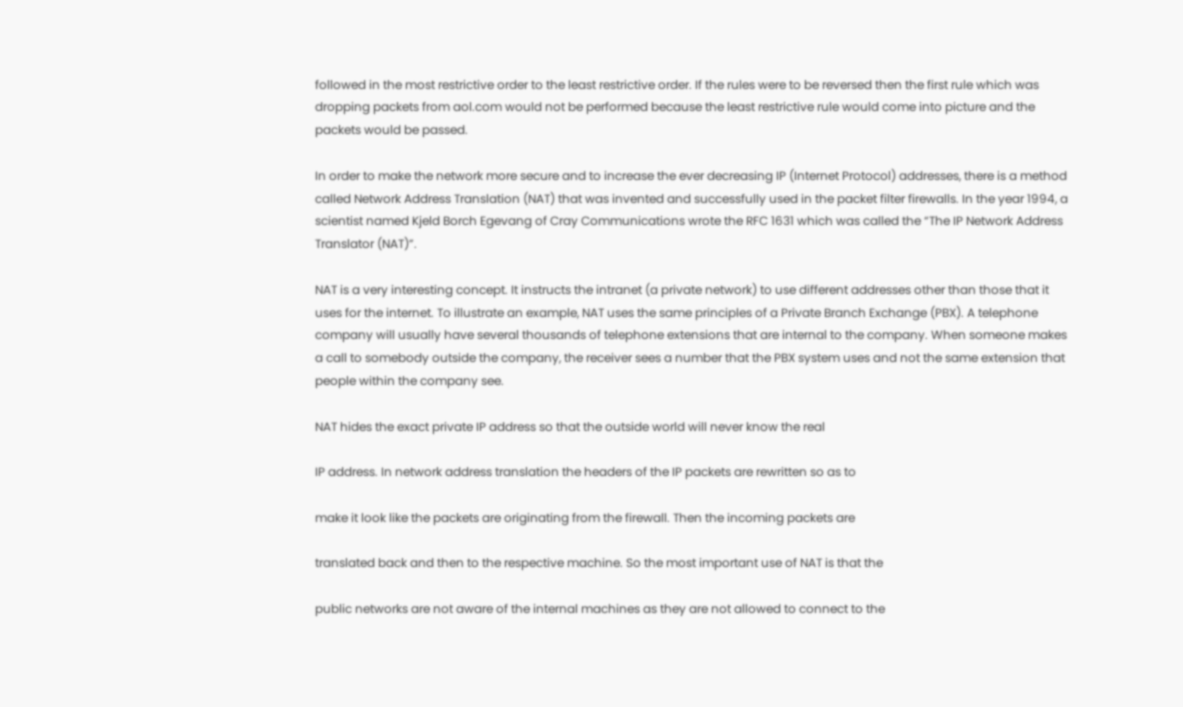followed in the most restrictive order to the least restrictive order. If the rules were to be reversed then the first rule which was dropping packets from aol.com would not be performed because the least restrictive rule would come into picture and the packets would be passed.

In order to make the network more secure and to increase the ever decreasing IP (Internet Protocol) addresses, there is a method called Network Address Translation (NAT) that was invented and successfully used in the packet filter firewalls. In the year 1994, a scientist named Kjeld Borch Egevang of Cray Communications wrote the RFC 1631 which was called the “The IP Network Address Translator (NAT)”.

NAT is a very interesting concept. It instructs the intranet (a private network) to use different addresses other than those that it uses for the internet. To illustrate an example, NAT uses the same principles of a Private Branch Exchange (PBX). A telephone company will usually have several thousands of telephone extensions that are internal to the company. When someone makes a call to somebody outside the company, the receiver sees a number that the PBX system uses and not the same extension that people within the company see.

NAT hides the exact private IP address so that the outside world will never know the real

IP address. In network address translation the headers of the IP packets are rewritten so as to

make it look like the packets are originating from the firewall. Then the incoming packets are

translated back and then to the respective machine. So the most important use of NAT is that the

public networks are not aware of the internal machines as they are not allowed to connect to the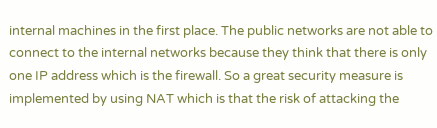internal machines in the first place. The public networks are not able to connect to the internal networks because they think that there is only one IP address which is the firewall. So a great security measure is implemented by using NAT which is that the risk of attacking the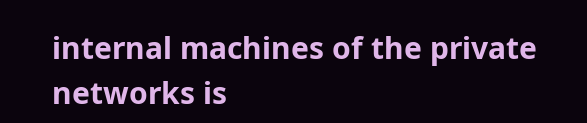internal machines of the private networks is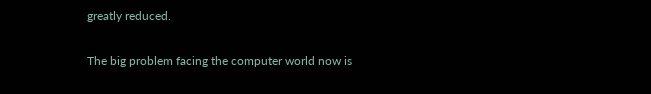greatly reduced.

The big problem facing the computer world now is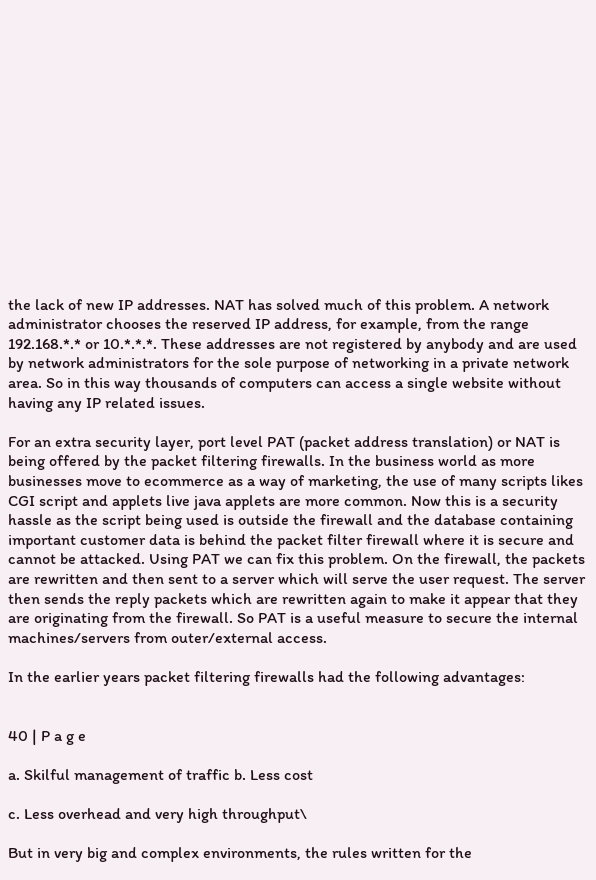the lack of new IP addresses. NAT has solved much of this problem. A network administrator chooses the reserved IP address, for example, from the range 192.168.*.* or 10.*.*.*. These addresses are not registered by anybody and are used by network administrators for the sole purpose of networking in a private network area. So in this way thousands of computers can access a single website without having any IP related issues.

For an extra security layer, port level PAT (packet address translation) or NAT is being offered by the packet filtering firewalls. In the business world as more businesses move to ecommerce as a way of marketing, the use of many scripts likes CGI script and applets live java applets are more common. Now this is a security hassle as the script being used is outside the firewall and the database containing important customer data is behind the packet filter firewall where it is secure and cannot be attacked. Using PAT we can fix this problem. On the firewall, the packets are rewritten and then sent to a server which will serve the user request. The server then sends the reply packets which are rewritten again to make it appear that they are originating from the firewall. So PAT is a useful measure to secure the internal machines/servers from outer/external access.

In the earlier years packet filtering firewalls had the following advantages:


40 | P a g e

a. Skilful management of traffic b. Less cost

c. Less overhead and very high throughput\

But in very big and complex environments, the rules written for the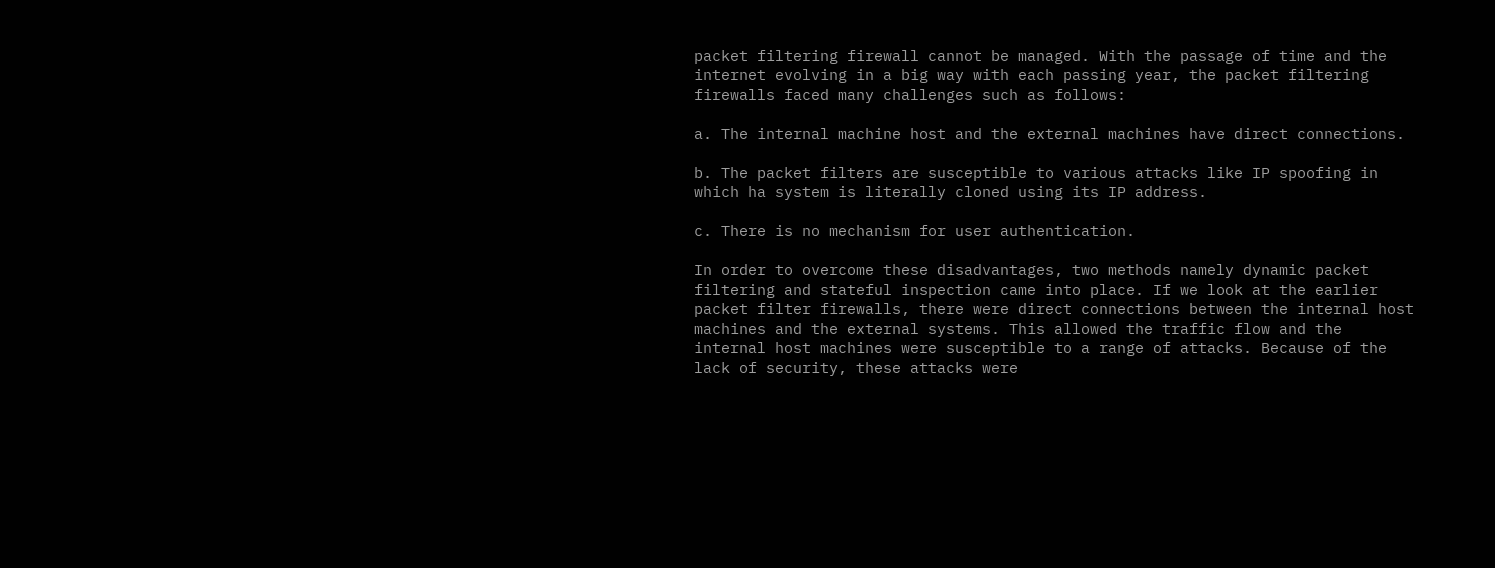packet filtering firewall cannot be managed. With the passage of time and the internet evolving in a big way with each passing year, the packet filtering firewalls faced many challenges such as follows:

a. The internal machine host and the external machines have direct connections.

b. The packet filters are susceptible to various attacks like IP spoofing in which ha system is literally cloned using its IP address.

c. There is no mechanism for user authentication.

In order to overcome these disadvantages, two methods namely dynamic packet filtering and stateful inspection came into place. If we look at the earlier packet filter firewalls, there were direct connections between the internal host machines and the external systems. This allowed the traffic flow and the internal host machines were susceptible to a range of attacks. Because of the lack of security, these attacks were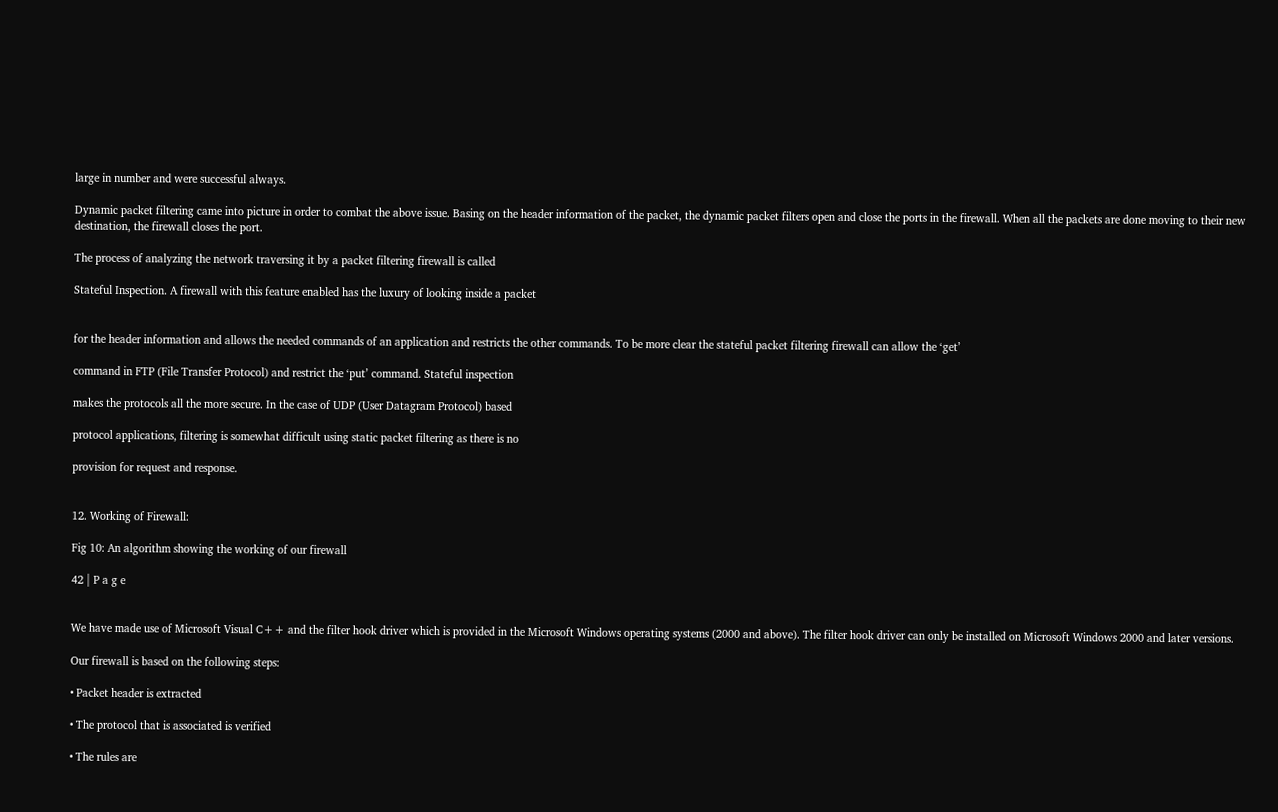large in number and were successful always.

Dynamic packet filtering came into picture in order to combat the above issue. Basing on the header information of the packet, the dynamic packet filters open and close the ports in the firewall. When all the packets are done moving to their new destination, the firewall closes the port.

The process of analyzing the network traversing it by a packet filtering firewall is called

Stateful Inspection. A firewall with this feature enabled has the luxury of looking inside a packet


for the header information and allows the needed commands of an application and restricts the other commands. To be more clear the stateful packet filtering firewall can allow the ‘get’

command in FTP (File Transfer Protocol) and restrict the ‘put’ command. Stateful inspection

makes the protocols all the more secure. In the case of UDP (User Datagram Protocol) based

protocol applications, filtering is somewhat difficult using static packet filtering as there is no

provision for request and response.


12. Working of Firewall:

Fig 10: An algorithm showing the working of our firewall

42 | P a g e


We have made use of Microsoft Visual C++ and the filter hook driver which is provided in the Microsoft Windows operating systems (2000 and above). The filter hook driver can only be installed on Microsoft Windows 2000 and later versions.

Our firewall is based on the following steps:

• Packet header is extracted

• The protocol that is associated is verified

• The rules are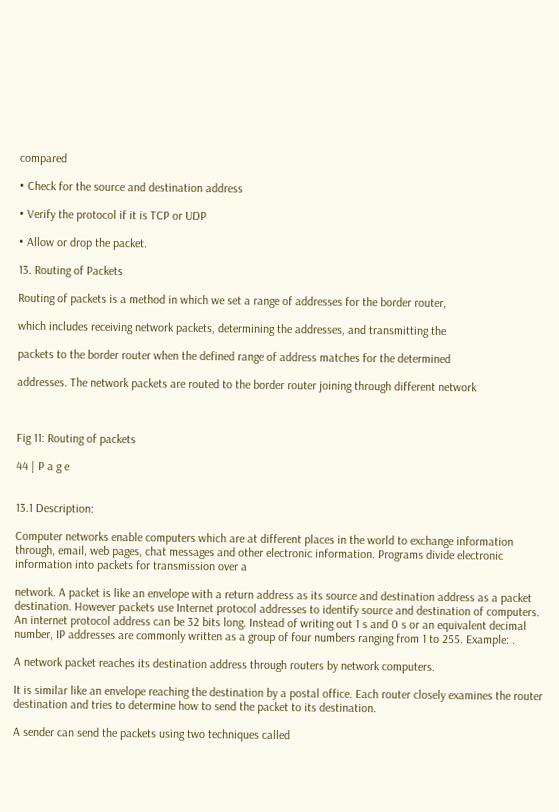compared

• Check for the source and destination address

• Verify the protocol if it is TCP or UDP

• Allow or drop the packet.

13. Routing of Packets

Routing of packets is a method in which we set a range of addresses for the border router,

which includes receiving network packets, determining the addresses, and transmitting the

packets to the border router when the defined range of address matches for the determined

addresses. The network packets are routed to the border router joining through different network



Fig 11: Routing of packets

44 | P a g e


13.1 Description:

Computer networks enable computers which are at different places in the world to exchange information through, email, web pages, chat messages and other electronic information. Programs divide electronic information into packets for transmission over a

network. A packet is like an envelope with a return address as its source and destination address as a packet destination. However packets use Internet protocol addresses to identify source and destination of computers. An internet protocol address can be 32 bits long. Instead of writing out 1 s and 0 s or an equivalent decimal number, IP addresses are commonly written as a group of four numbers ranging from 1 to 255. Example: .

A network packet reaches its destination address through routers by network computers.

It is similar like an envelope reaching the destination by a postal office. Each router closely examines the router destination and tries to determine how to send the packet to its destination.

A sender can send the packets using two techniques called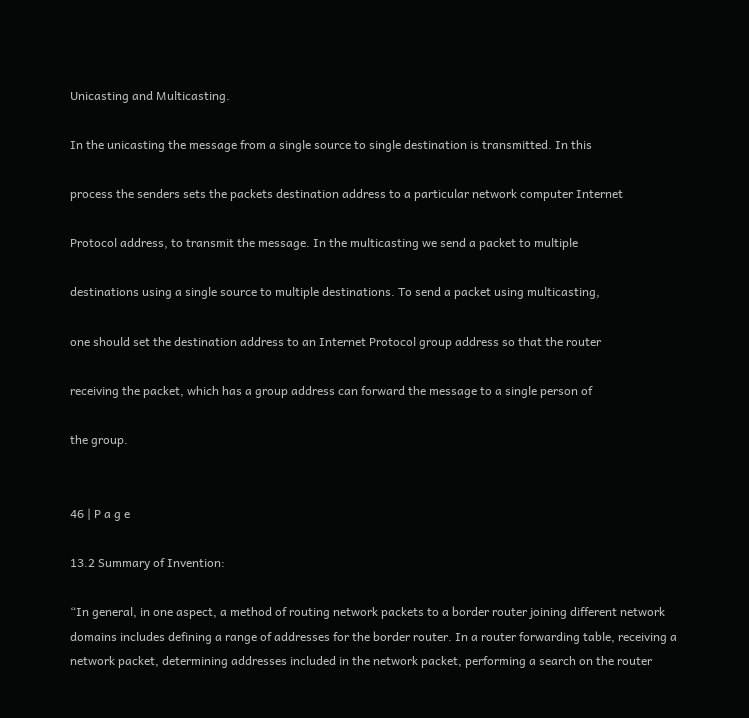Unicasting and Multicasting.

In the unicasting the message from a single source to single destination is transmitted. In this

process the senders sets the packets destination address to a particular network computer Internet

Protocol address, to transmit the message. In the multicasting we send a packet to multiple

destinations using a single source to multiple destinations. To send a packet using multicasting,

one should set the destination address to an Internet Protocol group address so that the router

receiving the packet, which has a group address can forward the message to a single person of

the group.


46 | P a g e

13.2 Summary of Invention:

“In general, in one aspect, a method of routing network packets to a border router joining different network domains includes defining a range of addresses for the border router. In a router forwarding table, receiving a network packet, determining addresses included in the network packet, performing a search on the router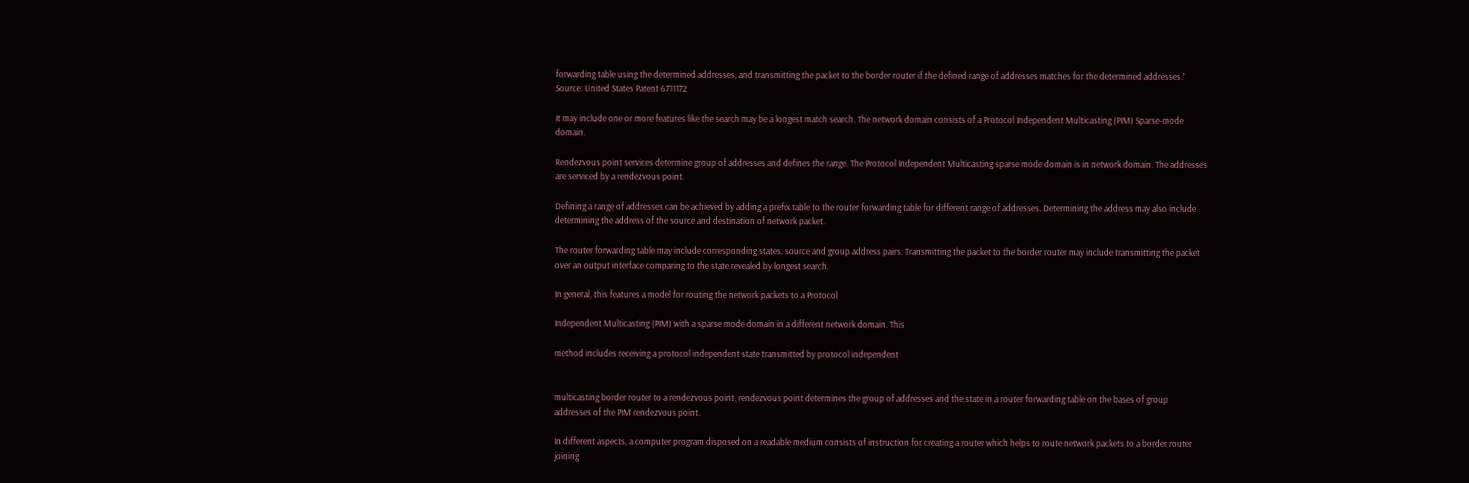forwarding table using the determined addresses, and transmitting the packet to the border router if the defined range of addresses matches for the determined addresses.” Source: United States Patent 6711172

It may include one or more features like the search may be a longest match search. The network domain consists of a Protocol Independent Multicasting (PIM) Sparse-mode domain.

Rendezvous point services determine group of addresses and defines the range. The Protocol Independent Multicasting sparse mode domain is in network domain. The addresses are serviced by a rendezvous point.

Defining a range of addresses can be achieved by adding a prefix table to the router forwarding table for different range of addresses. Determining the address may also include determining the address of the source and destination of network packet.

The router forwarding table may include corresponding states, source and group address pairs. Transmitting the packet to the border router may include transmitting the packet over an output interface comparing to the state revealed by longest search.

In general, this features a model for routing the network packets to a Protocol

Independent Multicasting (PIM) with a sparse mode domain in a different network domain. This

method includes receiving a protocol independent state transmitted by protocol independent


multicasting border router to a rendezvous point, rendezvous point determines the group of addresses and the state in a router forwarding table on the bases of group addresses of the PIM rendezvous point.

In different aspects, a computer program disposed on a readable medium consists of instruction for creating a router which helps to route network packets to a border router joining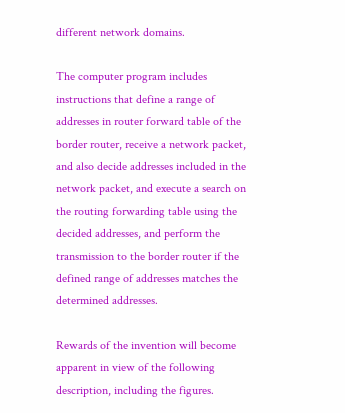different network domains.

The computer program includes instructions that define a range of addresses in router forward table of the border router, receive a network packet, and also decide addresses included in the network packet, and execute a search on the routing forwarding table using the decided addresses, and perform the transmission to the border router if the defined range of addresses matches the determined addresses.

Rewards of the invention will become apparent in view of the following description, including the figures.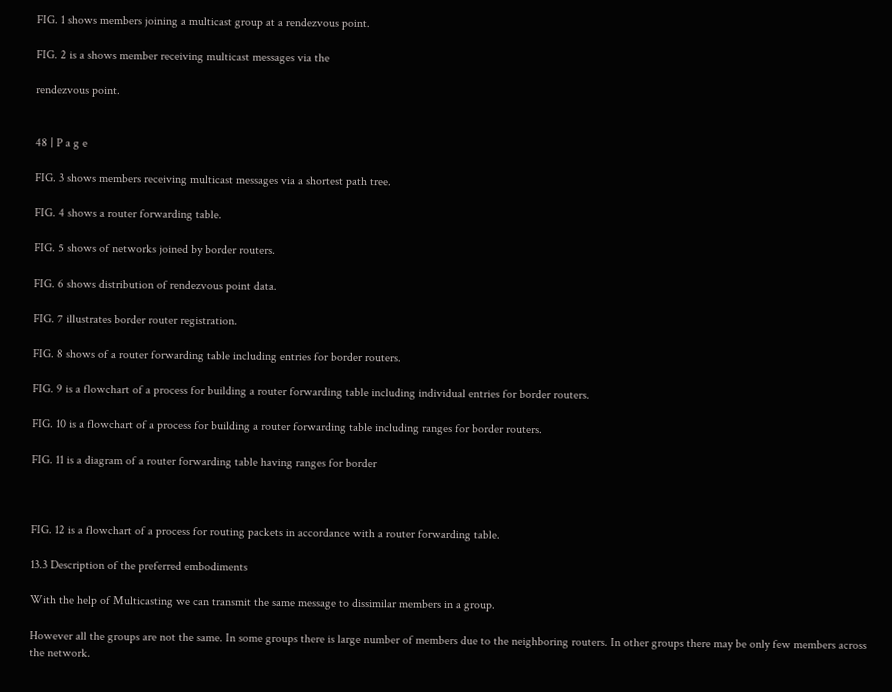FIG. 1 shows members joining a multicast group at a rendezvous point.

FIG. 2 is a shows member receiving multicast messages via the

rendezvous point.


48 | P a g e

FIG. 3 shows members receiving multicast messages via a shortest path tree.

FIG. 4 shows a router forwarding table.

FIG. 5 shows of networks joined by border routers.

FIG. 6 shows distribution of rendezvous point data.

FIG. 7 illustrates border router registration.

FIG. 8 shows of a router forwarding table including entries for border routers.

FIG. 9 is a flowchart of a process for building a router forwarding table including individual entries for border routers.

FIG. 10 is a flowchart of a process for building a router forwarding table including ranges for border routers.

FIG. 11 is a diagram of a router forwarding table having ranges for border



FIG. 12 is a flowchart of a process for routing packets in accordance with a router forwarding table.

13.3 Description of the preferred embodiments

With the help of Multicasting we can transmit the same message to dissimilar members in a group.

However all the groups are not the same. In some groups there is large number of members due to the neighboring routers. In other groups there may be only few members across the network.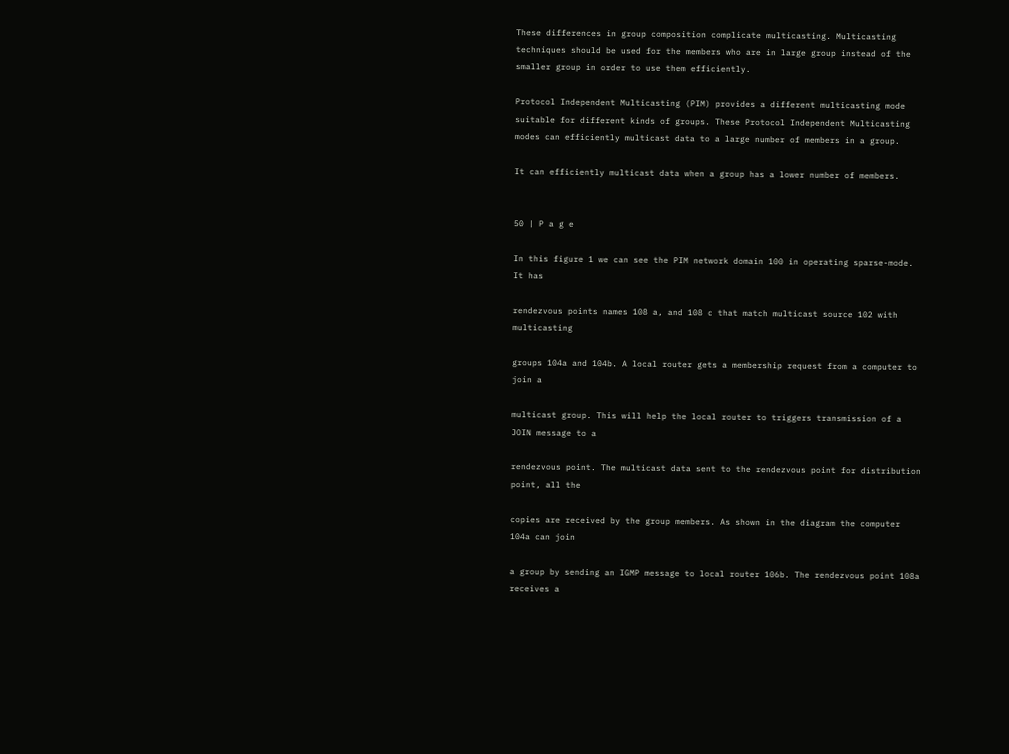These differences in group composition complicate multicasting. Multicasting techniques should be used for the members who are in large group instead of the smaller group in order to use them efficiently.

Protocol Independent Multicasting (PIM) provides a different multicasting mode suitable for different kinds of groups. These Protocol Independent Multicasting modes can efficiently multicast data to a large number of members in a group.

It can efficiently multicast data when a group has a lower number of members.


50 | P a g e

In this figure 1 we can see the PIM network domain 100 in operating sparse-mode. It has

rendezvous points names 108 a, and 108 c that match multicast source 102 with multicasting

groups 104a and 104b. A local router gets a membership request from a computer to join a

multicast group. This will help the local router to triggers transmission of a JOIN message to a

rendezvous point. The multicast data sent to the rendezvous point for distribution point, all the

copies are received by the group members. As shown in the diagram the computer 104a can join

a group by sending an IGMP message to local router 106b. The rendezvous point 108a receives a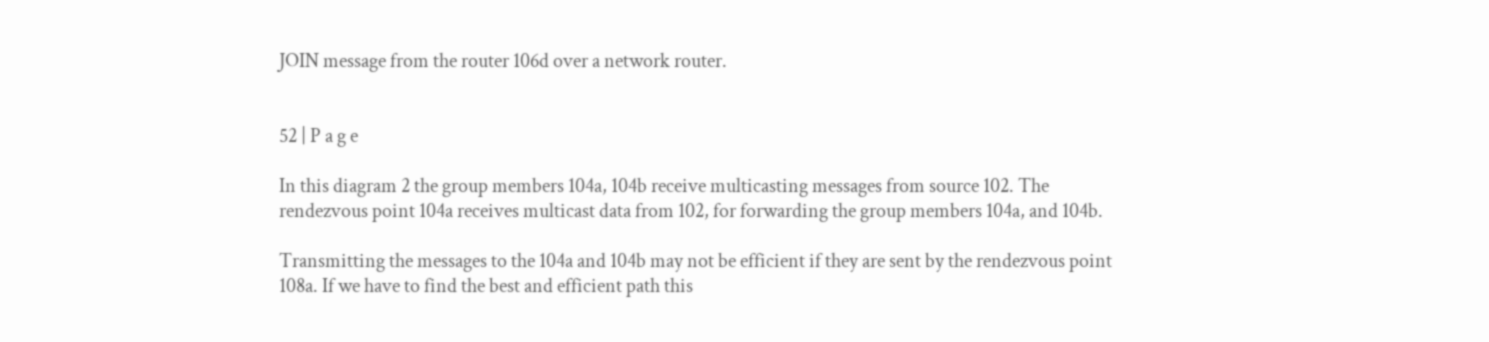JOIN message from the router 106d over a network router.


52 | P a g e

In this diagram 2 the group members 104a, 104b receive multicasting messages from source 102. The rendezvous point 104a receives multicast data from 102, for forwarding the group members 104a, and 104b.

Transmitting the messages to the 104a and 104b may not be efficient if they are sent by the rendezvous point 108a. If we have to find the best and efficient path this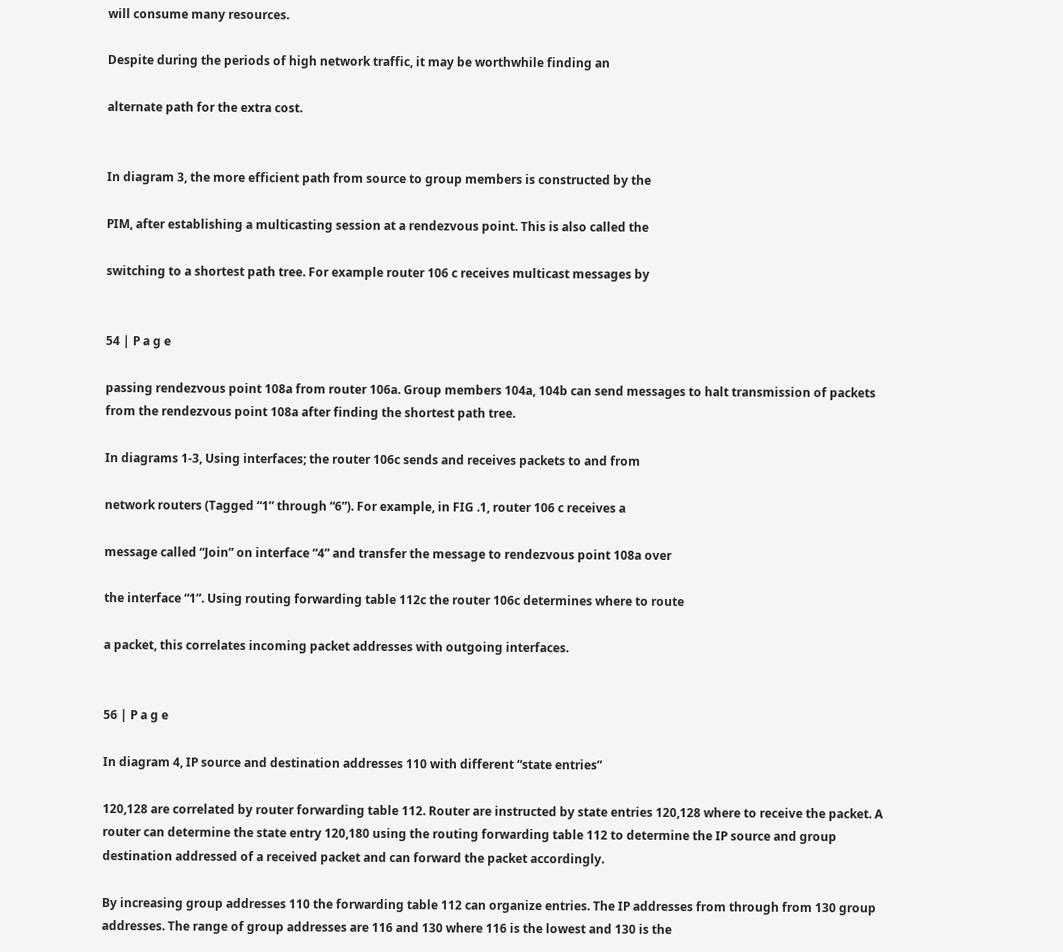will consume many resources.

Despite during the periods of high network traffic, it may be worthwhile finding an

alternate path for the extra cost.


In diagram 3, the more efficient path from source to group members is constructed by the

PIM, after establishing a multicasting session at a rendezvous point. This is also called the

switching to a shortest path tree. For example router 106 c receives multicast messages by


54 | P a g e

passing rendezvous point 108a from router 106a. Group members 104a, 104b can send messages to halt transmission of packets from the rendezvous point 108a after finding the shortest path tree.

In diagrams 1-3, Using interfaces; the router 106c sends and receives packets to and from

network routers (Tagged “1” through “6”). For example, in FIG .1, router 106 c receives a

message called “Join” on interface “4” and transfer the message to rendezvous point 108a over

the interface “1”. Using routing forwarding table 112c the router 106c determines where to route

a packet, this correlates incoming packet addresses with outgoing interfaces.


56 | P a g e

In diagram 4, IP source and destination addresses 110 with different “state entries”

120,128 are correlated by router forwarding table 112. Router are instructed by state entries 120,128 where to receive the packet. A router can determine the state entry 120,180 using the routing forwarding table 112 to determine the IP source and group destination addressed of a received packet and can forward the packet accordingly.

By increasing group addresses 110 the forwarding table 112 can organize entries. The IP addresses from through from 130 group addresses. The range of group addresses are 116 and 130 where 116 is the lowest and 130 is the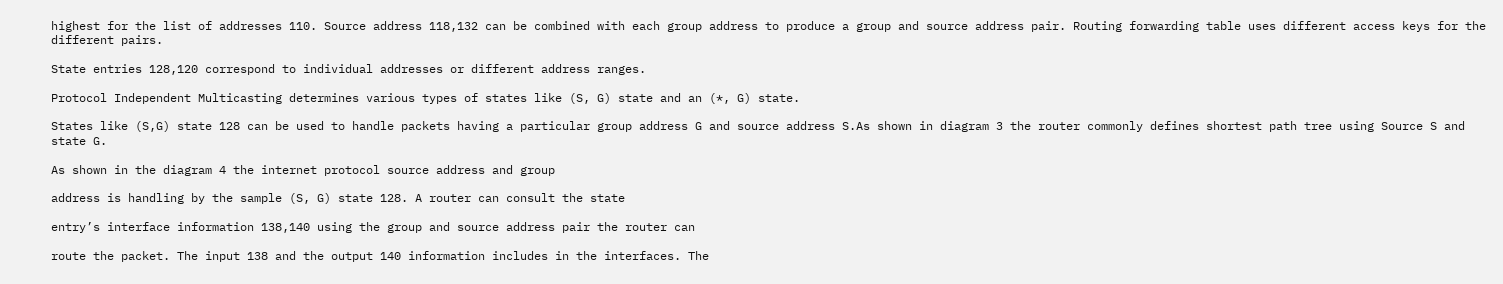highest for the list of addresses 110. Source address 118,132 can be combined with each group address to produce a group and source address pair. Routing forwarding table uses different access keys for the different pairs.

State entries 128,120 correspond to individual addresses or different address ranges.

Protocol Independent Multicasting determines various types of states like (S, G) state and an (*, G) state.

States like (S,G) state 128 can be used to handle packets having a particular group address G and source address S.As shown in diagram 3 the router commonly defines shortest path tree using Source S and state G.

As shown in the diagram 4 the internet protocol source address and group

address is handling by the sample (S, G) state 128. A router can consult the state

entry’s interface information 138,140 using the group and source address pair the router can

route the packet. The input 138 and the output 140 information includes in the interfaces. The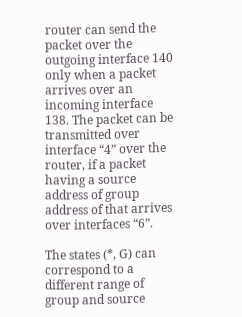router can send the packet over the outgoing interface 140 only when a packet arrives over an incoming interface 138. The packet can be transmitted over interface “4” over the router, if a packet having a source address of group address of that arrives over interfaces “6”.

The states (*, G) can correspond to a different range of group and source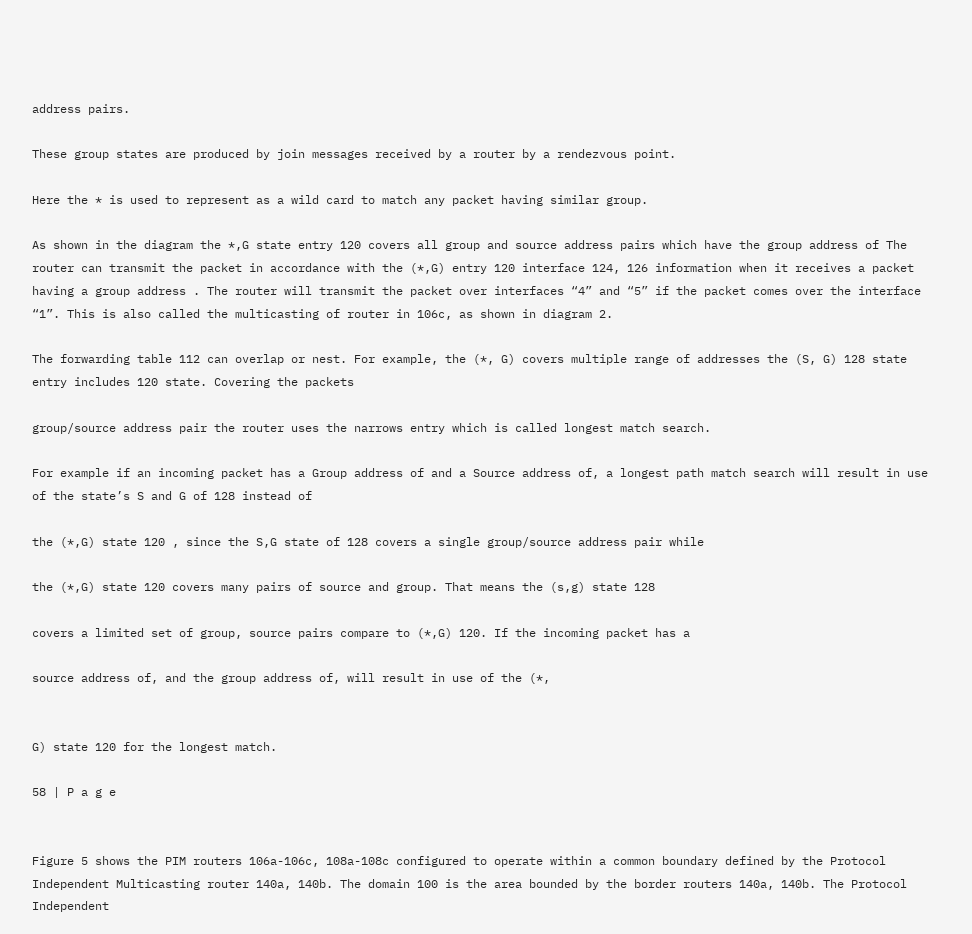address pairs.

These group states are produced by join messages received by a router by a rendezvous point.

Here the * is used to represent as a wild card to match any packet having similar group.

As shown in the diagram the *,G state entry 120 covers all group and source address pairs which have the group address of The router can transmit the packet in accordance with the (*,G) entry 120 interface 124, 126 information when it receives a packet having a group address . The router will transmit the packet over interfaces “4” and “5” if the packet comes over the interface “1”. This is also called the multicasting of router in 106c, as shown in diagram 2.

The forwarding table 112 can overlap or nest. For example, the (*, G) covers multiple range of addresses the (S, G) 128 state entry includes 120 state. Covering the packets

group/source address pair the router uses the narrows entry which is called longest match search.

For example if an incoming packet has a Group address of and a Source address of, a longest path match search will result in use of the state’s S and G of 128 instead of

the (*,G) state 120 , since the S,G state of 128 covers a single group/source address pair while

the (*,G) state 120 covers many pairs of source and group. That means the (s,g) state 128

covers a limited set of group, source pairs compare to (*,G) 120. If the incoming packet has a

source address of, and the group address of, will result in use of the (*,


G) state 120 for the longest match.

58 | P a g e


Figure 5 shows the PIM routers 106a-106c, 108a-108c configured to operate within a common boundary defined by the Protocol Independent Multicasting router 140a, 140b. The domain 100 is the area bounded by the border routers 140a, 140b. The Protocol Independent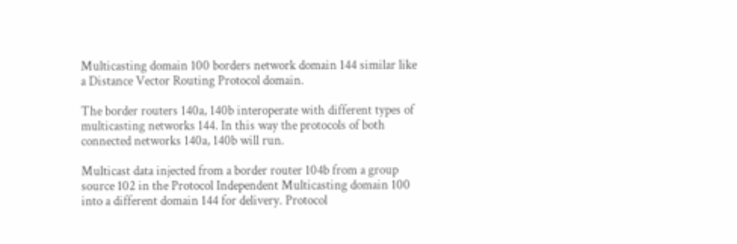Multicasting domain 100 borders network domain 144 similar like a Distance Vector Routing Protocol domain.

The border routers 140a, 140b interoperate with different types of multicasting networks 144. In this way the protocols of both connected networks 140a, 140b will run.

Multicast data injected from a border router 104b from a group source 102 in the Protocol Independent Multicasting domain 100 into a different domain 144 for delivery. Protocol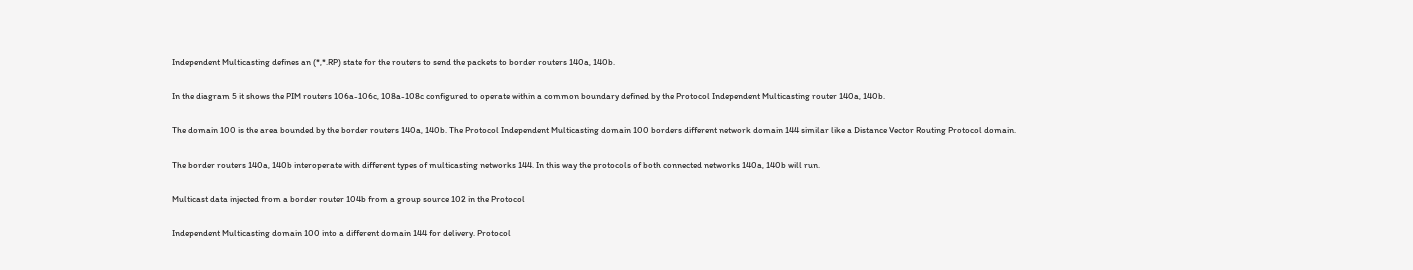Independent Multicasting defines an (*,*.RP) state for the routers to send the packets to border routers 140a, 140b.

In the diagram 5 it shows the PIM routers 106a-106c, 108a-108c configured to operate within a common boundary defined by the Protocol Independent Multicasting router 140a, 140b.

The domain 100 is the area bounded by the border routers 140a, 140b. The Protocol Independent Multicasting domain 100 borders different network domain 144 similar like a Distance Vector Routing Protocol domain.

The border routers 140a, 140b interoperate with different types of multicasting networks 144. In this way the protocols of both connected networks 140a, 140b will run.

Multicast data injected from a border router 104b from a group source 102 in the Protocol

Independent Multicasting domain 100 into a different domain 144 for delivery. Protocol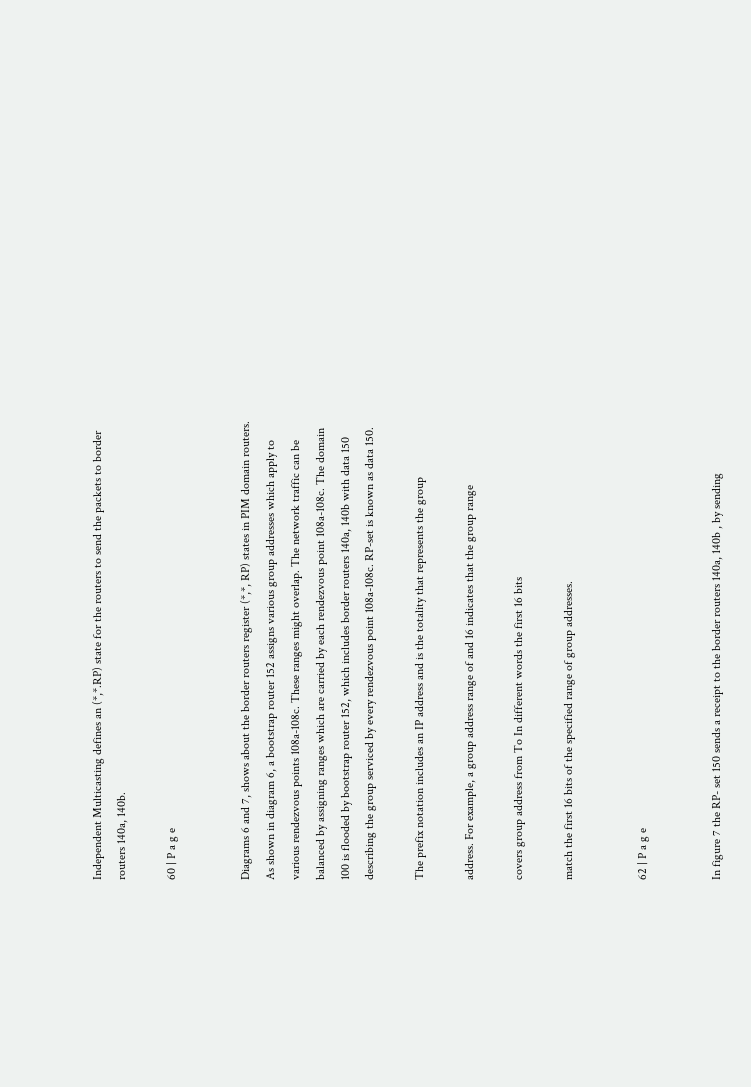Independent Multicasting defines an (*,*.RP) state for the routers to send the packets to border routers 140a, 140b.

60 | P a g e


Diagrams 6 and 7, shows about the border routers register (*,*, RP) states in PIM domain routers. As shown in diagram 6, a bootstrap router 152 assigns various group addresses which apply to various rendezvous points 108a-108c. These ranges might overlap. The network traffic can be balanced by assigning ranges which are carried by each rendezvous point 108a-108c. The domain 100 is flooded by bootstrap router 152, which includes border routers 140a, 140b with data 150 describing the group serviced by every rendezvous point 108a-108c. RP-set is known as data 150.

The prefix notation includes an IP address and is the totality that represents the group

address. For example, a group address range of and 16 indicates that the group range

covers group address from To In different words the first 16 bits

match the first 16 bits of the specified range of group addresses.


62 | P a g e


In figure 7 the RP- set 150 sends a receipt to the border routers 140a, 140b , by sending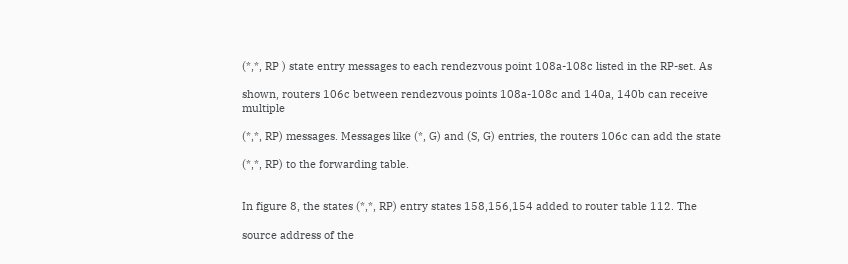(*,*, RP ) state entry messages to each rendezvous point 108a-108c listed in the RP-set. As

shown, routers 106c between rendezvous points 108a-108c and 140a, 140b can receive multiple

(*,*, RP) messages. Messages like (*, G) and (S, G) entries, the routers 106c can add the state

(*,*, RP) to the forwarding table.


In figure 8, the states (*,*, RP) entry states 158,156,154 added to router table 112. The

source address of the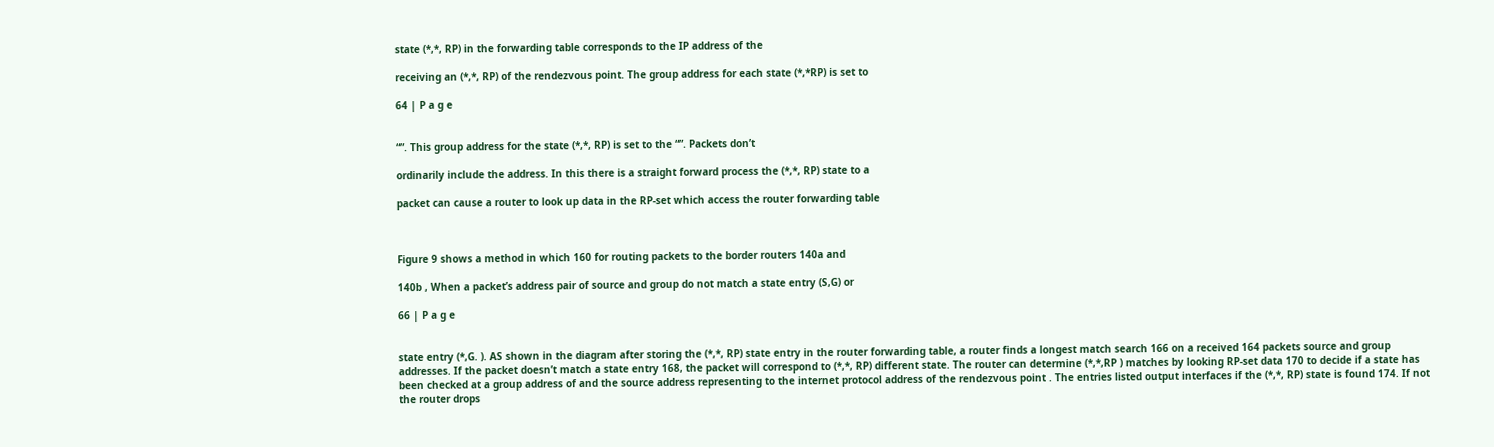state (*,*, RP) in the forwarding table corresponds to the IP address of the

receiving an (*,*, RP) of the rendezvous point. The group address for each state (*,*RP) is set to

64 | P a g e


“”. This group address for the state (*,*, RP) is set to the “”. Packets don’t

ordinarily include the address. In this there is a straight forward process the (*,*, RP) state to a

packet can cause a router to look up data in the RP-set which access the router forwarding table



Figure 9 shows a method in which 160 for routing packets to the border routers 140a and

140b , When a packet’s address pair of source and group do not match a state entry (S,G) or

66 | P a g e


state entry (*,G. ). AS shown in the diagram after storing the (*,*, RP) state entry in the router forwarding table, a router finds a longest match search 166 on a received 164 packets source and group addresses. If the packet doesn’t match a state entry 168, the packet will correspond to (*,*, RP) different state. The router can determine (*,*,RP ) matches by looking RP-set data 170 to decide if a state has been checked at a group address of and the source address representing to the internet protocol address of the rendezvous point . The entries listed output interfaces if the (*,*, RP) state is found 174. If not the router drops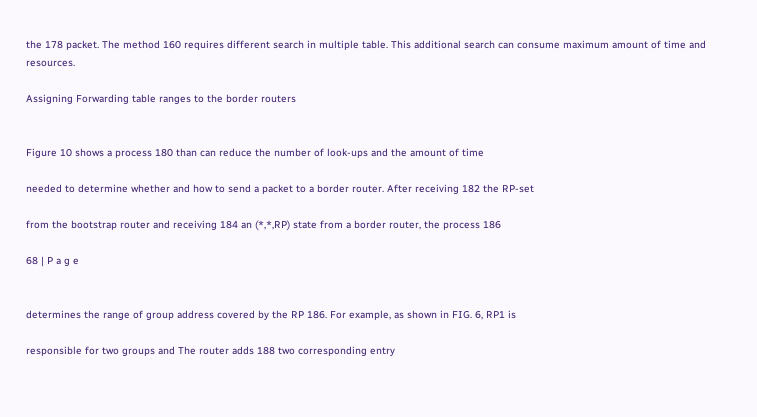the 178 packet. The method 160 requires different search in multiple table. This additional search can consume maximum amount of time and resources.

Assigning Forwarding table ranges to the border routers


Figure 10 shows a process 180 than can reduce the number of look-ups and the amount of time

needed to determine whether and how to send a packet to a border router. After receiving 182 the RP-set

from the bootstrap router and receiving 184 an (*,*,RP) state from a border router, the process 186

68 | P a g e


determines the range of group address covered by the RP 186. For example, as shown in FIG. 6, RP1 is

responsible for two groups and The router adds 188 two corresponding entry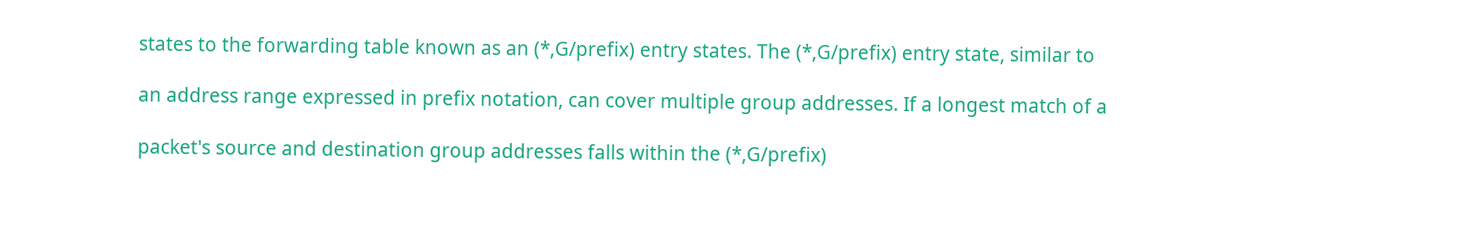states to the forwarding table known as an (*,G/prefix) entry states. The (*,G/prefix) entry state, similar to

an address range expressed in prefix notation, can cover multiple group addresses. If a longest match of a

packet's source and destination group addresses falls within the (*,G/prefix)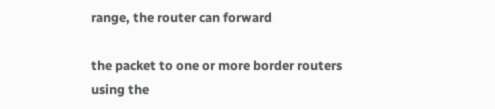range, the router can forward

the packet to one or more border routers using the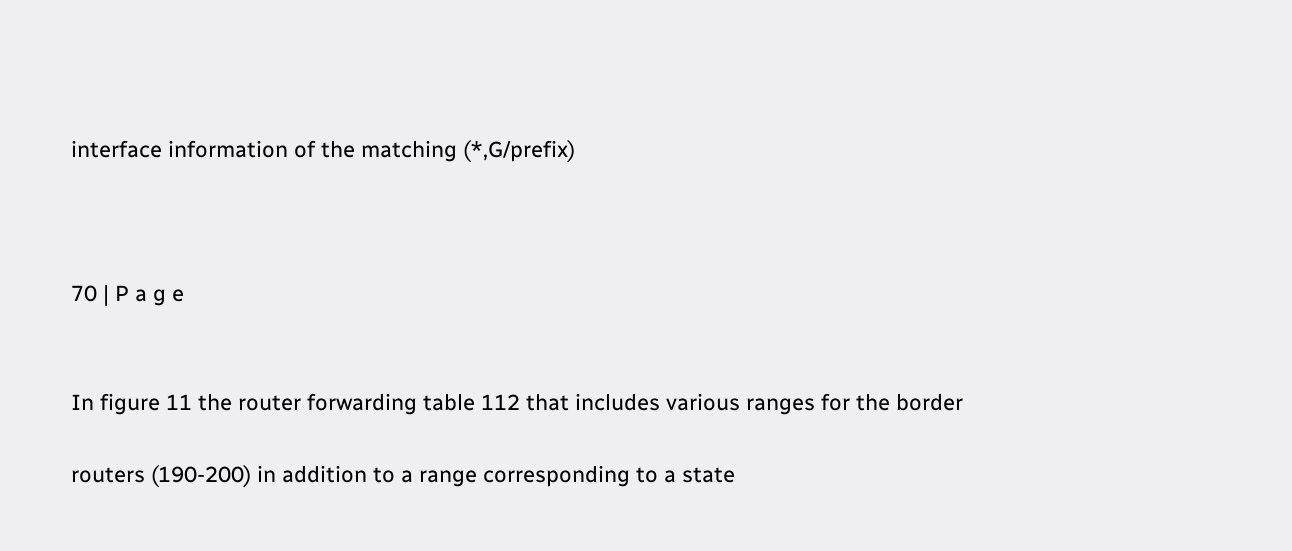interface information of the matching (*,G/prefix)



70 | P a g e


In figure 11 the router forwarding table 112 that includes various ranges for the border

routers (190-200) in addition to a range corresponding to a state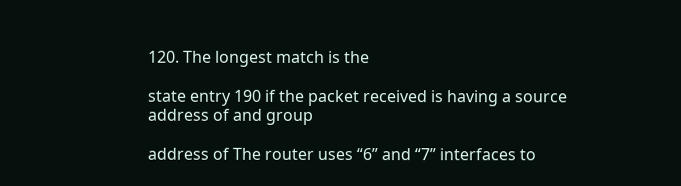120. The longest match is the

state entry 190 if the packet received is having a source address of and group

address of The router uses “6” and “7” interfaces to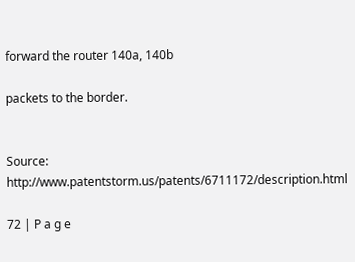forward the router 140a, 140b

packets to the border.


Source: http://www.patentstorm.us/patents/6711172/description.html

72 | P a g e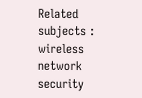Related subjects : wireless network security